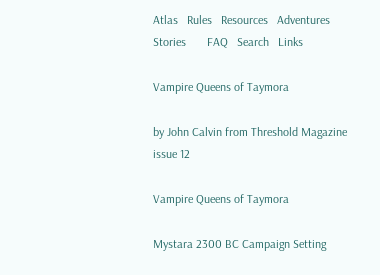Atlas   Rules   Resources   Adventures   Stories       FAQ   Search   Links

Vampire Queens of Taymora

by John Calvin from Threshold Magazine issue 12

Vampire Queens of Taymora

Mystara 2300 BC Campaign Setting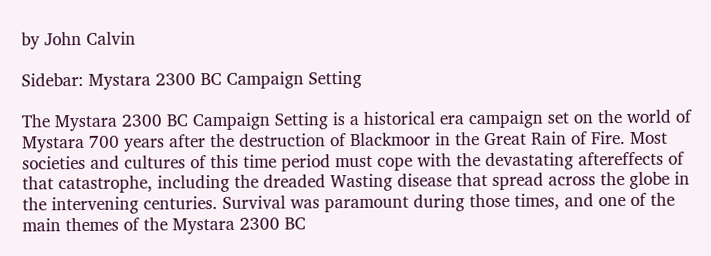by John Calvin

Sidebar: Mystara 2300 BC Campaign Setting

The Mystara 2300 BC Campaign Setting is a historical era campaign set on the world of Mystara 700 years after the destruction of Blackmoor in the Great Rain of Fire. Most societies and cultures of this time period must cope with the devastating aftereffects of that catastrophe, including the dreaded Wasting disease that spread across the globe in the intervening centuries. Survival was paramount during those times, and one of the main themes of the Mystara 2300 BC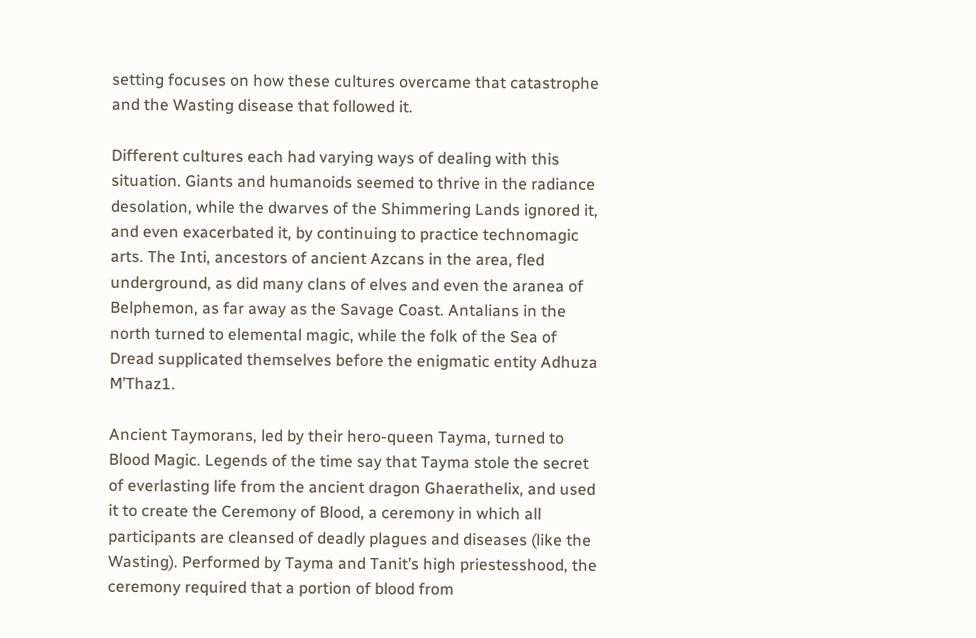setting focuses on how these cultures overcame that catastrophe and the Wasting disease that followed it.

Different cultures each had varying ways of dealing with this situation. Giants and humanoids seemed to thrive in the radiance desolation, while the dwarves of the Shimmering Lands ignored it, and even exacerbated it, by continuing to practice technomagic arts. The Inti, ancestors of ancient Azcans in the area, fled underground, as did many clans of elves and even the aranea of Belphemon, as far away as the Savage Coast. Antalians in the north turned to elemental magic, while the folk of the Sea of Dread supplicated themselves before the enigmatic entity Adhuza M’Thaz1.

Ancient Taymorans, led by their hero-queen Tayma, turned to Blood Magic. Legends of the time say that Tayma stole the secret of everlasting life from the ancient dragon Ghaerathelix, and used it to create the Ceremony of Blood, a ceremony in which all participants are cleansed of deadly plagues and diseases (like the Wasting). Performed by Tayma and Tanit’s high priestesshood, the ceremony required that a portion of blood from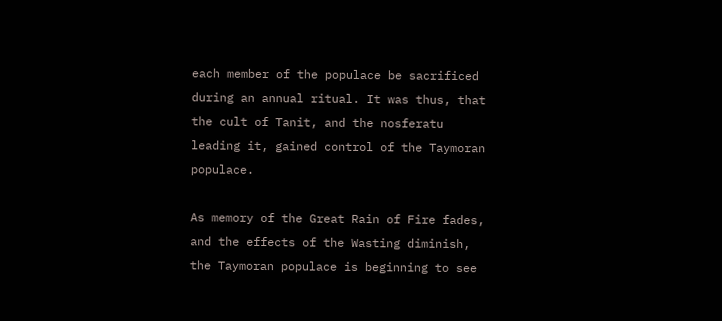each member of the populace be sacrificed during an annual ritual. It was thus, that the cult of Tanit, and the nosferatu leading it, gained control of the Taymoran populace.

As memory of the Great Rain of Fire fades, and the effects of the Wasting diminish, the Taymoran populace is beginning to see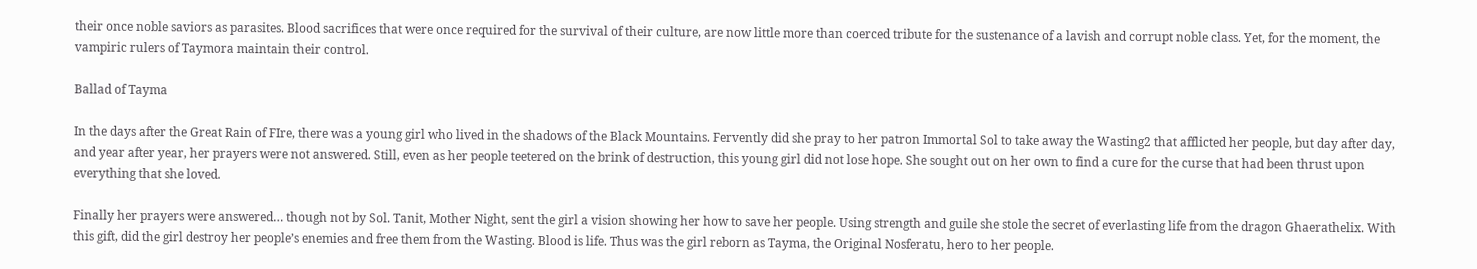their once noble saviors as parasites. Blood sacrifices that were once required for the survival of their culture, are now little more than coerced tribute for the sustenance of a lavish and corrupt noble class. Yet, for the moment, the vampiric rulers of Taymora maintain their control.

Ballad of Tayma

In the days after the Great Rain of FIre, there was a young girl who lived in the shadows of the Black Mountains. Fervently did she pray to her patron Immortal Sol to take away the Wasting2 that afflicted her people, but day after day, and year after year, her prayers were not answered. Still, even as her people teetered on the brink of destruction, this young girl did not lose hope. She sought out on her own to find a cure for the curse that had been thrust upon everything that she loved.

Finally her prayers were answered… though not by Sol. Tanit, Mother Night, sent the girl a vision showing her how to save her people. Using strength and guile she stole the secret of everlasting life from the dragon Ghaerathelix. With this gift, did the girl destroy her people’s enemies and free them from the Wasting. Blood is life. Thus was the girl reborn as Tayma, the Original Nosferatu, hero to her people.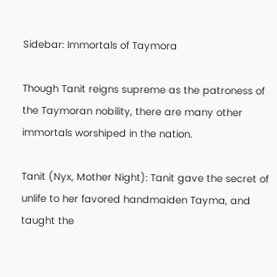Sidebar: Immortals of Taymora

Though Tanit reigns supreme as the patroness of the Taymoran nobility, there are many other immortals worshiped in the nation.

Tanit (Nyx, Mother Night): Tanit gave the secret of unlife to her favored handmaiden Tayma, and taught the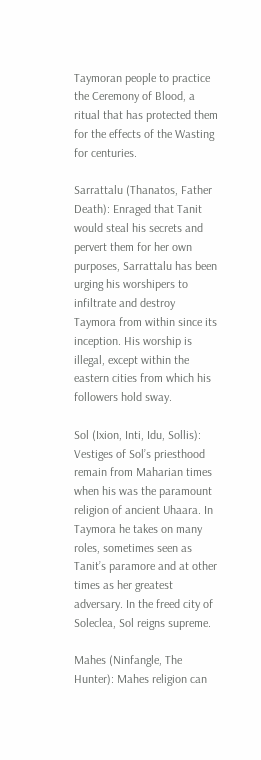Taymoran people to practice the Ceremony of Blood, a ritual that has protected them for the effects of the Wasting for centuries.

Sarrattalu (Thanatos, Father Death): Enraged that Tanit would steal his secrets and pervert them for her own purposes, Sarrattalu has been urging his worshipers to infiltrate and destroy Taymora from within since its inception. His worship is illegal, except within the eastern cities from which his followers hold sway.

Sol (Ixion, Inti, Idu, Sollis): Vestiges of Sol’s priesthood remain from Maharian times when his was the paramount religion of ancient Uhaara. In Taymora he takes on many roles, sometimes seen as Tanit’s paramore and at other times as her greatest adversary. In the freed city of Soleclea, Sol reigns supreme.

Mahes (Ninfangle, The Hunter): Mahes religion can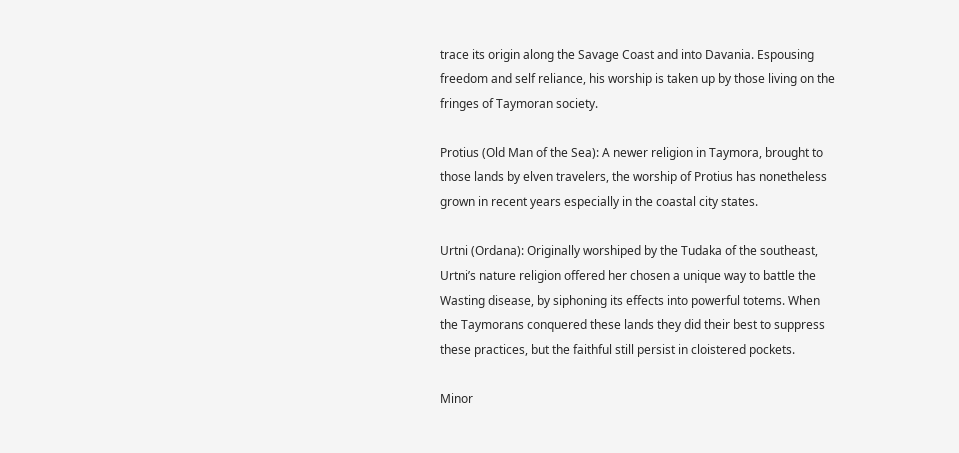trace its origin along the Savage Coast and into Davania. Espousing freedom and self reliance, his worship is taken up by those living on the fringes of Taymoran society.

Protius (Old Man of the Sea): A newer religion in Taymora, brought to those lands by elven travelers, the worship of Protius has nonetheless grown in recent years especially in the coastal city states.

Urtni (Ordana): Originally worshiped by the Tudaka of the southeast, Urtni’s nature religion offered her chosen a unique way to battle the Wasting disease, by siphoning its effects into powerful totems. When the Taymorans conquered these lands they did their best to suppress these practices, but the faithful still persist in cloistered pockets.

Minor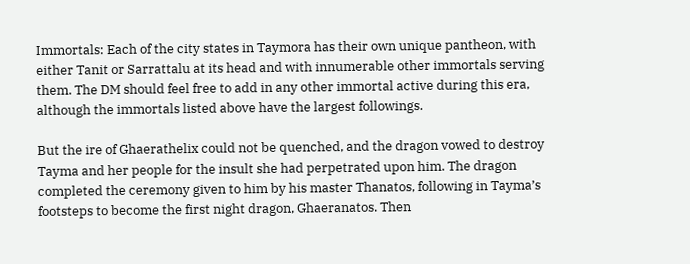Immortals: Each of the city states in Taymora has their own unique pantheon, with either Tanit or Sarrattalu at its head and with innumerable other immortals serving them. The DM should feel free to add in any other immortal active during this era, although the immortals listed above have the largest followings.

But the ire of Ghaerathelix could not be quenched, and the dragon vowed to destroy Tayma and her people for the insult she had perpetrated upon him. The dragon completed the ceremony given to him by his master Thanatos, following in Tayma’s footsteps to become the first night dragon, Ghaeranatos. Then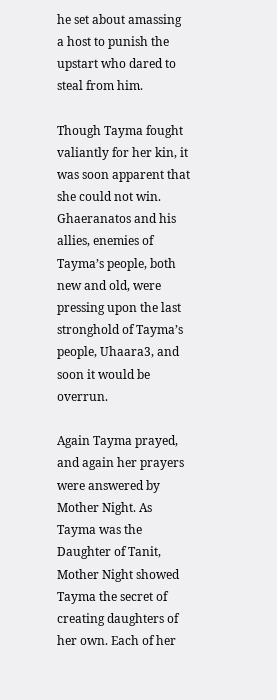he set about amassing a host to punish the upstart who dared to steal from him.

Though Tayma fought valiantly for her kin, it was soon apparent that she could not win. Ghaeranatos and his allies, enemies of Tayma’s people, both new and old, were pressing upon the last stronghold of Tayma’s people, Uhaara3, and soon it would be overrun.

Again Tayma prayed, and again her prayers were answered by Mother Night. As Tayma was the Daughter of Tanit, Mother Night showed Tayma the secret of creating daughters of her own. Each of her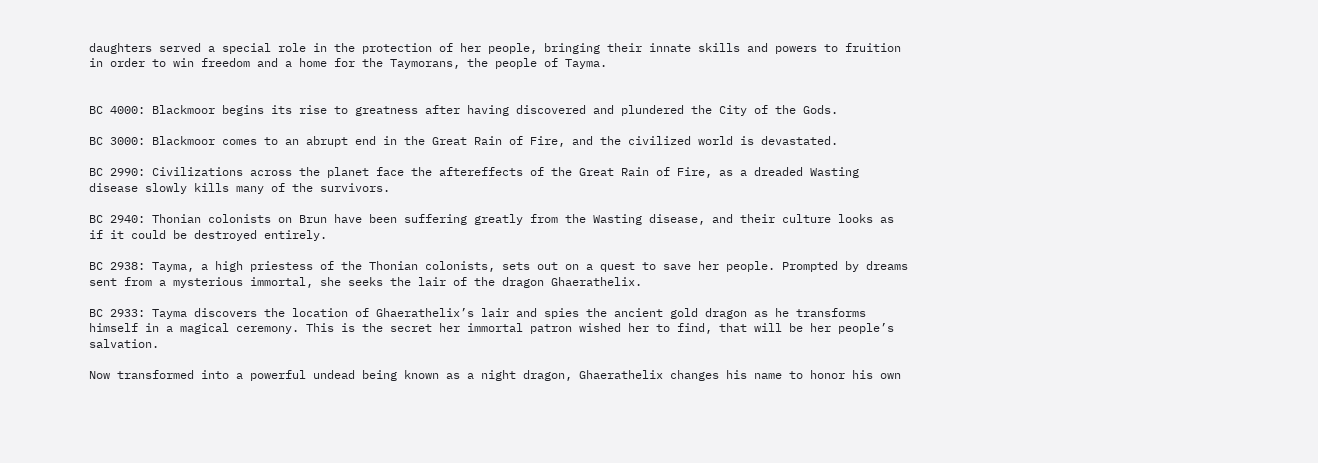daughters served a special role in the protection of her people, bringing their innate skills and powers to fruition in order to win freedom and a home for the Taymorans, the people of Tayma.


BC 4000: Blackmoor begins its rise to greatness after having discovered and plundered the City of the Gods.

BC 3000: Blackmoor comes to an abrupt end in the Great Rain of Fire, and the civilized world is devastated.

BC 2990: Civilizations across the planet face the aftereffects of the Great Rain of Fire, as a dreaded Wasting disease slowly kills many of the survivors.

BC 2940: Thonian colonists on Brun have been suffering greatly from the Wasting disease, and their culture looks as if it could be destroyed entirely.

BC 2938: Tayma, a high priestess of the Thonian colonists, sets out on a quest to save her people. Prompted by dreams sent from a mysterious immortal, she seeks the lair of the dragon Ghaerathelix.

BC 2933: Tayma discovers the location of Ghaerathelix’s lair and spies the ancient gold dragon as he transforms himself in a magical ceremony. This is the secret her immortal patron wished her to find, that will be her people’s salvation.

Now transformed into a powerful undead being known as a night dragon, Ghaerathelix changes his name to honor his own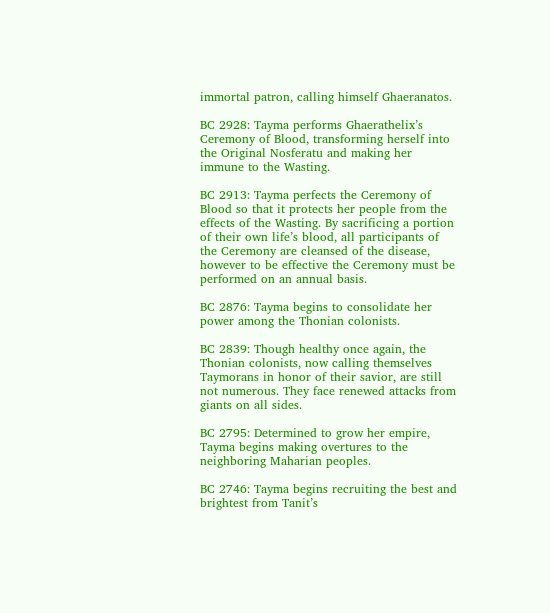immortal patron, calling himself Ghaeranatos.

BC 2928: Tayma performs Ghaerathelix’s Ceremony of Blood, transforming herself into the Original Nosferatu and making her immune to the Wasting.

BC 2913: Tayma perfects the Ceremony of Blood so that it protects her people from the effects of the Wasting. By sacrificing a portion of their own life’s blood, all participants of the Ceremony are cleansed of the disease, however to be effective the Ceremony must be performed on an annual basis.

BC 2876: Tayma begins to consolidate her power among the Thonian colonists.

BC 2839: Though healthy once again, the Thonian colonists, now calling themselves Taymorans in honor of their savior, are still not numerous. They face renewed attacks from giants on all sides.

BC 2795: Determined to grow her empire, Tayma begins making overtures to the neighboring Maharian peoples.

BC 2746: Tayma begins recruiting the best and brightest from Tanit’s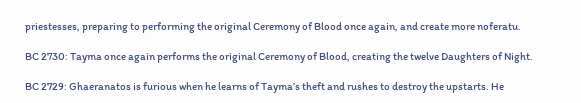priestesses, preparing to performing the original Ceremony of Blood once again, and create more noferatu.

BC 2730: Tayma once again performs the original Ceremony of Blood, creating the twelve Daughters of Night.

BC 2729: Ghaeranatos is furious when he learns of Tayma’s theft and rushes to destroy the upstarts. He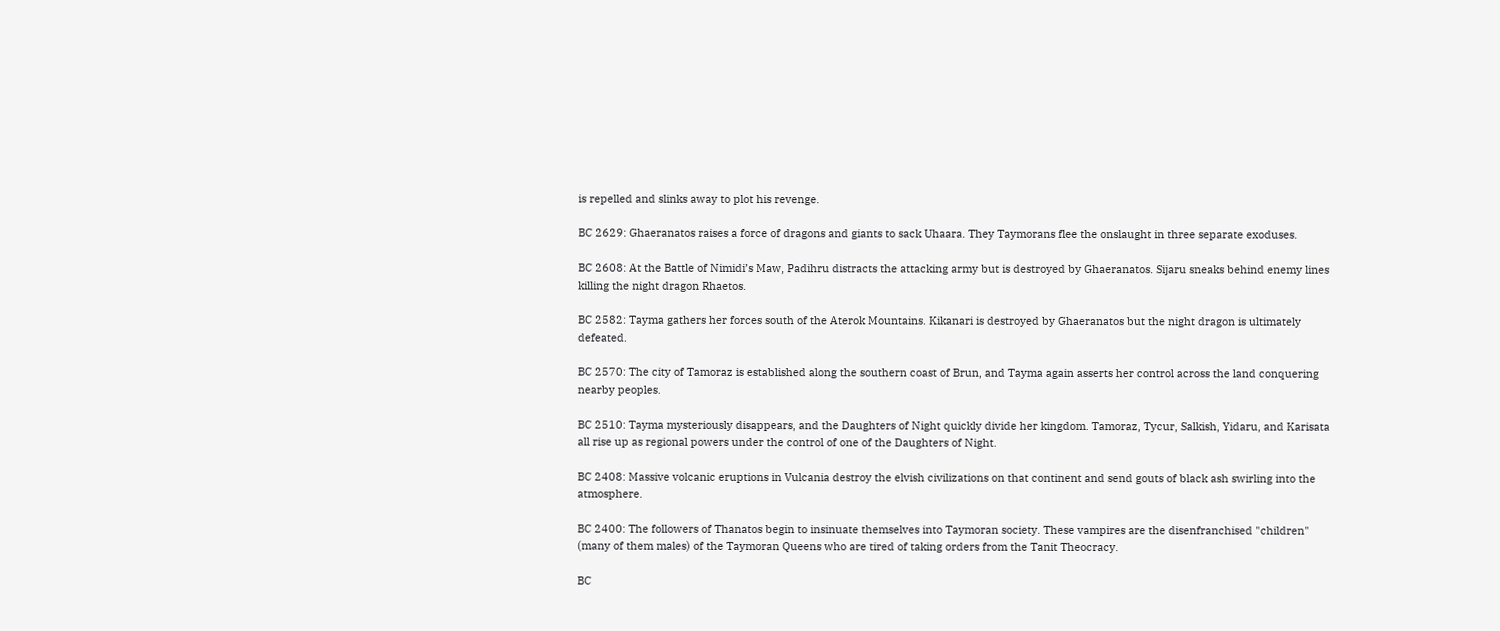is repelled and slinks away to plot his revenge.

BC 2629: Ghaeranatos raises a force of dragons and giants to sack Uhaara. They Taymorans flee the onslaught in three separate exoduses.

BC 2608: At the Battle of Nimidi’s Maw, Padihru distracts the attacking army but is destroyed by Ghaeranatos. Sijaru sneaks behind enemy lines killing the night dragon Rhaetos.

BC 2582: Tayma gathers her forces south of the Aterok Mountains. Kikanari is destroyed by Ghaeranatos but the night dragon is ultimately defeated.

BC 2570: The city of Tamoraz is established along the southern coast of Brun, and Tayma again asserts her control across the land conquering nearby peoples.

BC 2510: Tayma mysteriously disappears, and the Daughters of Night quickly divide her kingdom. Tamoraz, Tycur, Salkish, Yidaru, and Karisata all rise up as regional powers under the control of one of the Daughters of Night.

BC 2408: Massive volcanic eruptions in Vulcania destroy the elvish civilizations on that continent and send gouts of black ash swirling into the atmosphere.

BC 2400: The followers of Thanatos begin to insinuate themselves into Taymoran society. These vampires are the disenfranchised "children" (many of them males) of the Taymoran Queens who are tired of taking orders from the Tanit Theocracy.

BC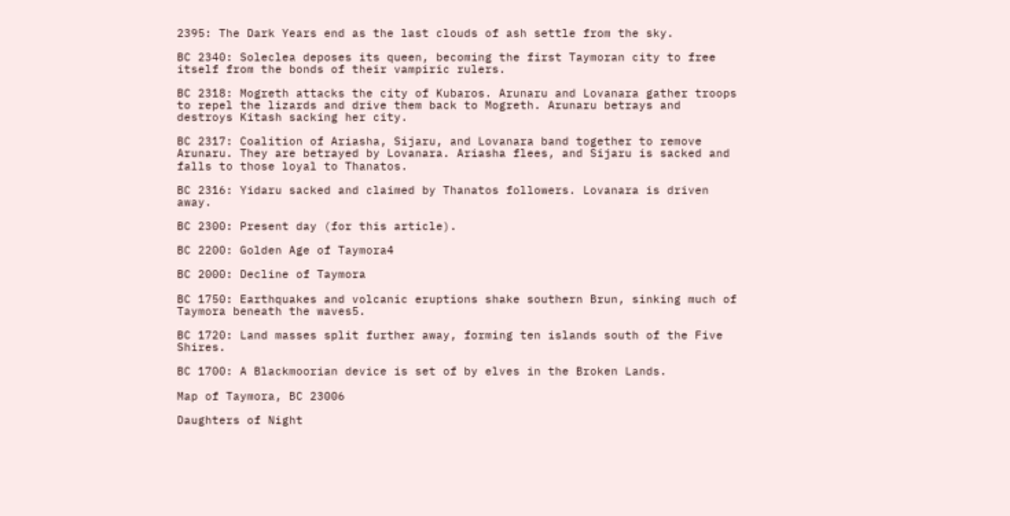2395: The Dark Years end as the last clouds of ash settle from the sky.

BC 2340: Soleclea deposes its queen, becoming the first Taymoran city to free itself from the bonds of their vampiric rulers.

BC 2318: Mogreth attacks the city of Kubaros. Arunaru and Lovanara gather troops to repel the lizards and drive them back to Mogreth. Arunaru betrays and destroys Kitash sacking her city.

BC 2317: Coalition of Ariasha, Sijaru, and Lovanara band together to remove Arunaru. They are betrayed by Lovanara. Ariasha flees, and Sijaru is sacked and falls to those loyal to Thanatos.

BC 2316: Yidaru sacked and claimed by Thanatos followers. Lovanara is driven away.

BC 2300: Present day (for this article).

BC 2200: Golden Age of Taymora4

BC 2000: Decline of Taymora

BC 1750: Earthquakes and volcanic eruptions shake southern Brun, sinking much of Taymora beneath the waves5.

BC 1720: Land masses split further away, forming ten islands south of the Five Shires.

BC 1700: A Blackmoorian device is set of by elves in the Broken Lands.

Map of Taymora, BC 23006

Daughters of Night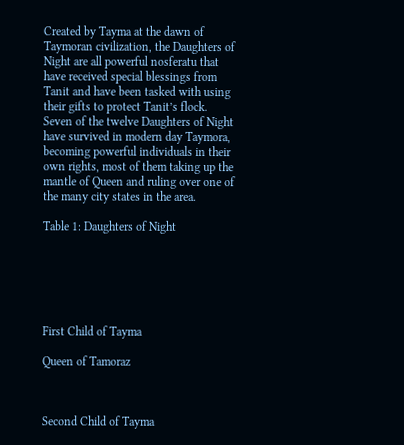Created by Tayma at the dawn of Taymoran civilization, the Daughters of Night are all powerful nosferatu that have received special blessings from Tanit and have been tasked with using their gifts to protect Tanit’s flock. Seven of the twelve Daughters of Night have survived in modern day Taymora, becoming powerful individuals in their own rights, most of them taking up the mantle of Queen and ruling over one of the many city states in the area.

Table 1: Daughters of Night






First Child of Tayma

Queen of Tamoraz



Second Child of Tayma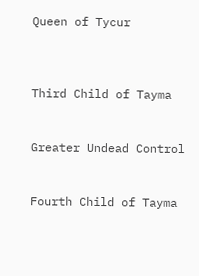Queen of Tycur



Third Child of Tayma


Greater Undead Control


Fourth Child of Tayma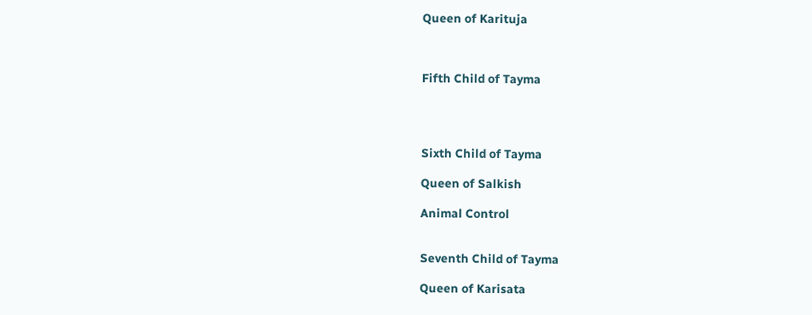Queen of Karituja



Fifth Child of Tayma




Sixth Child of Tayma

Queen of Salkish

Animal Control


Seventh Child of Tayma

Queen of Karisata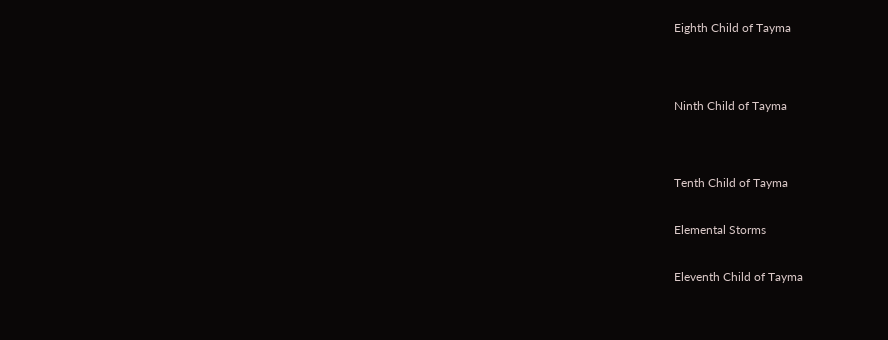Eighth Child of Tayma




Ninth Child of Tayma




Tenth Child of Tayma


Elemental Storms


Eleventh Child of Tayma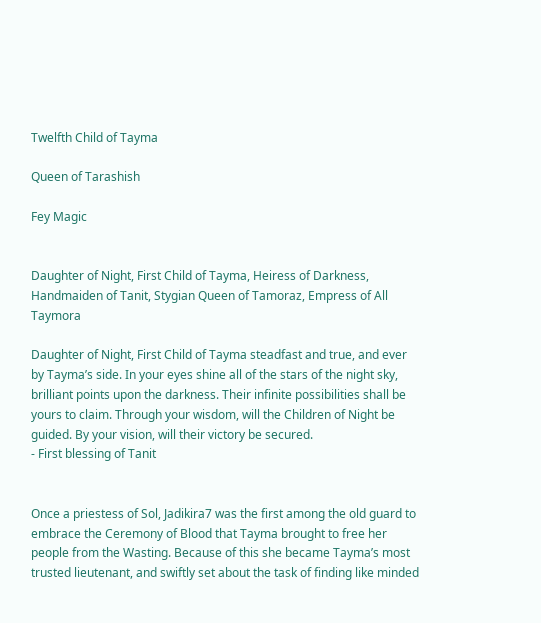Twelfth Child of Tayma

Queen of Tarashish

Fey Magic


Daughter of Night, First Child of Tayma, Heiress of Darkness, Handmaiden of Tanit, Stygian Queen of Tamoraz, Empress of All Taymora

Daughter of Night, First Child of Tayma steadfast and true, and ever by Tayma’s side. In your eyes shine all of the stars of the night sky, brilliant points upon the darkness. Their infinite possibilities shall be yours to claim. Through your wisdom, will the Children of Night be guided. By your vision, will their victory be secured.
- First blessing of Tanit


Once a priestess of Sol, Jadikira7 was the first among the old guard to embrace the Ceremony of Blood that Tayma brought to free her people from the Wasting. Because of this she became Tayma’s most trusted lieutenant, and swiftly set about the task of finding like minded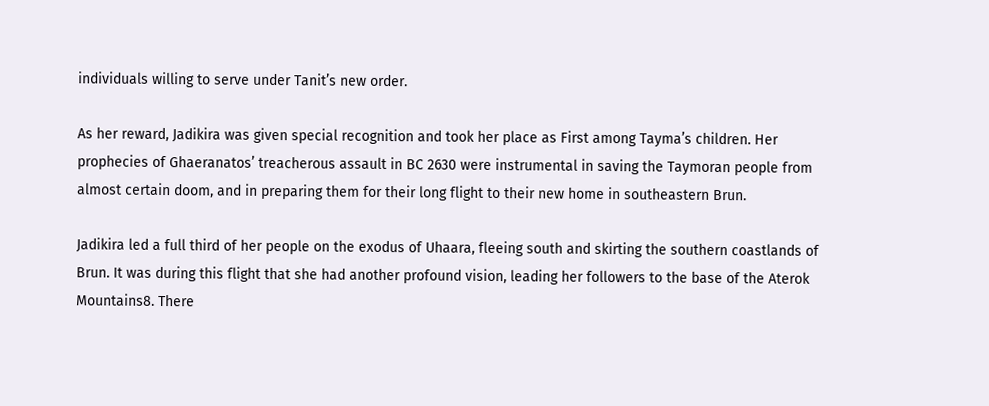individuals willing to serve under Tanit’s new order.

As her reward, Jadikira was given special recognition and took her place as First among Tayma’s children. Her prophecies of Ghaeranatos’ treacherous assault in BC 2630 were instrumental in saving the Taymoran people from almost certain doom, and in preparing them for their long flight to their new home in southeastern Brun.

Jadikira led a full third of her people on the exodus of Uhaara, fleeing south and skirting the southern coastlands of Brun. It was during this flight that she had another profound vision, leading her followers to the base of the Aterok Mountains8. There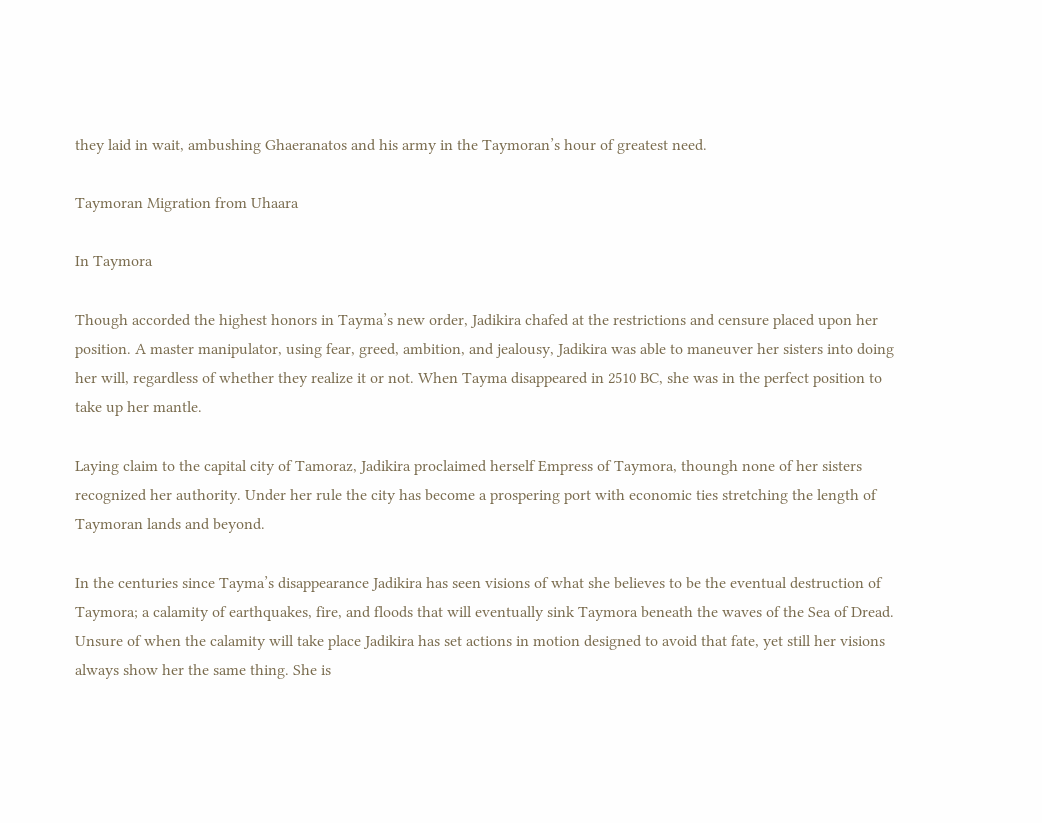they laid in wait, ambushing Ghaeranatos and his army in the Taymoran’s hour of greatest need.

Taymoran Migration from Uhaara

In Taymora

Though accorded the highest honors in Tayma’s new order, Jadikira chafed at the restrictions and censure placed upon her position. A master manipulator, using fear, greed, ambition, and jealousy, Jadikira was able to maneuver her sisters into doing her will, regardless of whether they realize it or not. When Tayma disappeared in 2510 BC, she was in the perfect position to take up her mantle.

Laying claim to the capital city of Tamoraz, Jadikira proclaimed herself Empress of Taymora, thoungh none of her sisters recognized her authority. Under her rule the city has become a prospering port with economic ties stretching the length of Taymoran lands and beyond.

In the centuries since Tayma’s disappearance Jadikira has seen visions of what she believes to be the eventual destruction of Taymora; a calamity of earthquakes, fire, and floods that will eventually sink Taymora beneath the waves of the Sea of Dread. Unsure of when the calamity will take place Jadikira has set actions in motion designed to avoid that fate, yet still her visions always show her the same thing. She is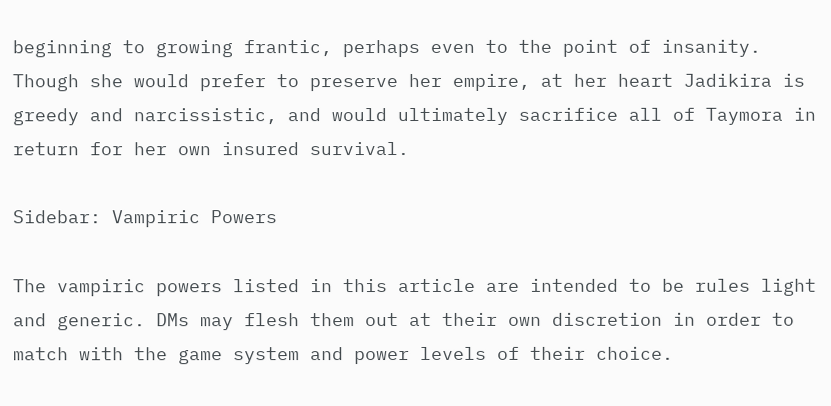beginning to growing frantic, perhaps even to the point of insanity. Though she would prefer to preserve her empire, at her heart Jadikira is greedy and narcissistic, and would ultimately sacrifice all of Taymora in return for her own insured survival.

Sidebar: Vampiric Powers

The vampiric powers listed in this article are intended to be rules light and generic. DMs may flesh them out at their own discretion in order to match with the game system and power levels of their choice.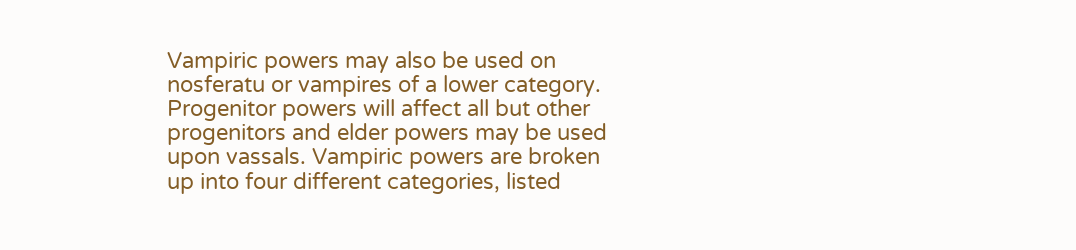Vampiric powers may also be used on nosferatu or vampires of a lower category. Progenitor powers will affect all but other progenitors and elder powers may be used upon vassals. Vampiric powers are broken up into four different categories, listed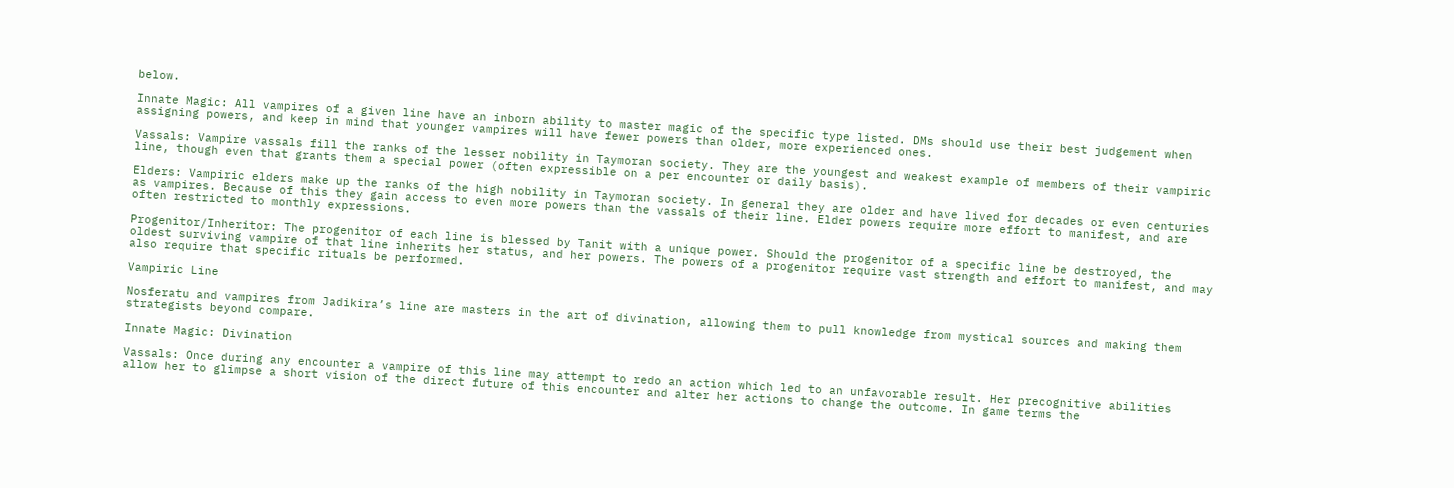below.

Innate Magic: All vampires of a given line have an inborn ability to master magic of the specific type listed. DMs should use their best judgement when assigning powers, and keep in mind that younger vampires will have fewer powers than older, more experienced ones.

Vassals: Vampire vassals fill the ranks of the lesser nobility in Taymoran society. They are the youngest and weakest example of members of their vampiric line, though even that grants them a special power (often expressible on a per encounter or daily basis).

Elders: Vampiric elders make up the ranks of the high nobility in Taymoran society. In general they are older and have lived for decades or even centuries as vampires. Because of this they gain access to even more powers than the vassals of their line. Elder powers require more effort to manifest, and are often restricted to monthly expressions.

Progenitor/Inheritor: The progenitor of each line is blessed by Tanit with a unique power. Should the progenitor of a specific line be destroyed, the oldest surviving vampire of that line inherits her status, and her powers. The powers of a progenitor require vast strength and effort to manifest, and may also require that specific rituals be performed.

Vampiric Line

Nosferatu and vampires from Jadikira’s line are masters in the art of divination, allowing them to pull knowledge from mystical sources and making them strategists beyond compare.

Innate Magic: Divination

Vassals: Once during any encounter a vampire of this line may attempt to redo an action which led to an unfavorable result. Her precognitive abilities allow her to glimpse a short vision of the direct future of this encounter and alter her actions to change the outcome. In game terms the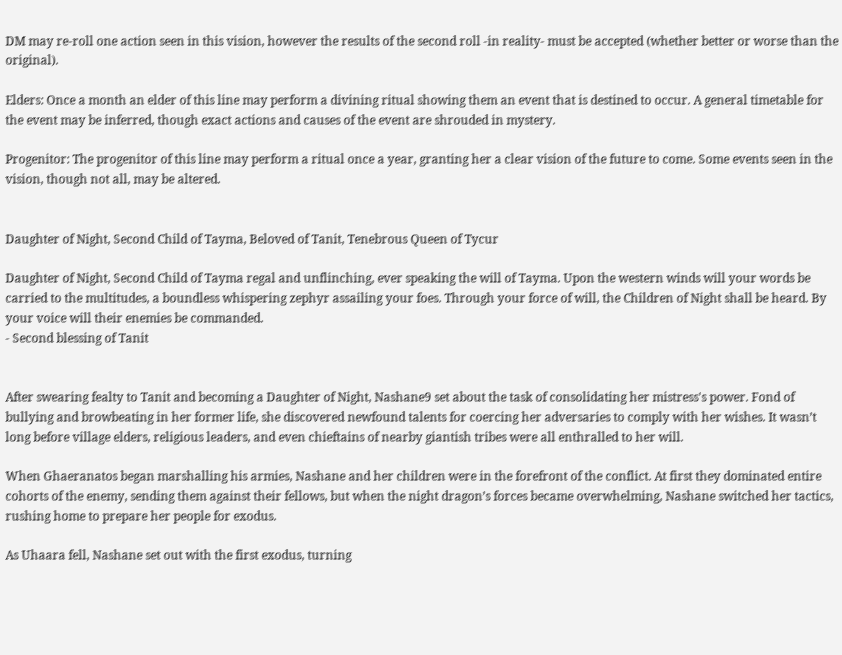DM may re-roll one action seen in this vision, however the results of the second roll -in reality- must be accepted (whether better or worse than the original).

Elders: Once a month an elder of this line may perform a divining ritual showing them an event that is destined to occur. A general timetable for the event may be inferred, though exact actions and causes of the event are shrouded in mystery.

Progenitor: The progenitor of this line may perform a ritual once a year, granting her a clear vision of the future to come. Some events seen in the vision, though not all, may be altered.


Daughter of Night, Second Child of Tayma, Beloved of Tanit, Tenebrous Queen of Tycur

Daughter of Night, Second Child of Tayma regal and unflinching, ever speaking the will of Tayma. Upon the western winds will your words be carried to the multitudes, a boundless whispering zephyr assailing your foes. Through your force of will, the Children of Night shall be heard. By your voice will their enemies be commanded.
- Second blessing of Tanit


After swearing fealty to Tanit and becoming a Daughter of Night, Nashane9 set about the task of consolidating her mistress's power. Fond of bullying and browbeating in her former life, she discovered newfound talents for coercing her adversaries to comply with her wishes. It wasn’t long before village elders, religious leaders, and even chieftains of nearby giantish tribes were all enthralled to her will.

When Ghaeranatos began marshalling his armies, Nashane and her children were in the forefront of the conflict. At first they dominated entire cohorts of the enemy, sending them against their fellows, but when the night dragon’s forces became overwhelming, Nashane switched her tactics, rushing home to prepare her people for exodus.

As Uhaara fell, Nashane set out with the first exodus, turning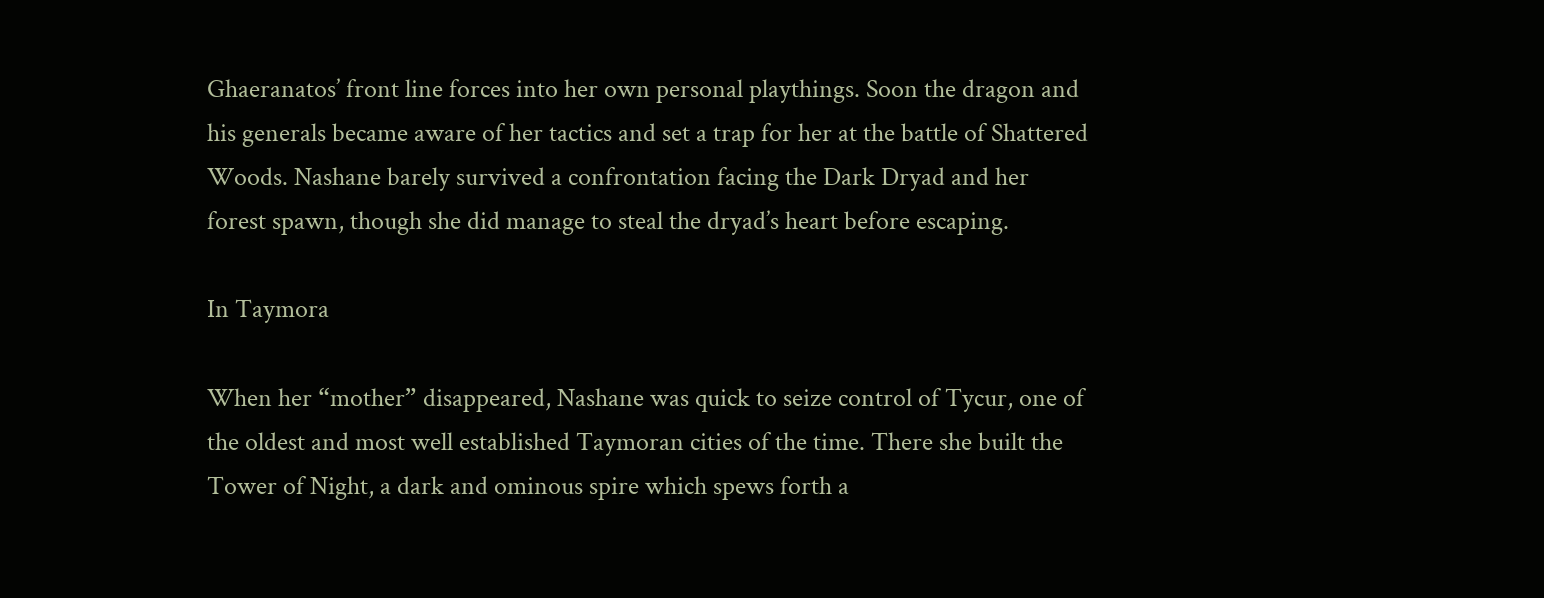Ghaeranatos’ front line forces into her own personal playthings. Soon the dragon and his generals became aware of her tactics and set a trap for her at the battle of Shattered Woods. Nashane barely survived a confrontation facing the Dark Dryad and her forest spawn, though she did manage to steal the dryad’s heart before escaping.

In Taymora

When her “mother” disappeared, Nashane was quick to seize control of Tycur, one of the oldest and most well established Taymoran cities of the time. There she built the Tower of Night, a dark and ominous spire which spews forth a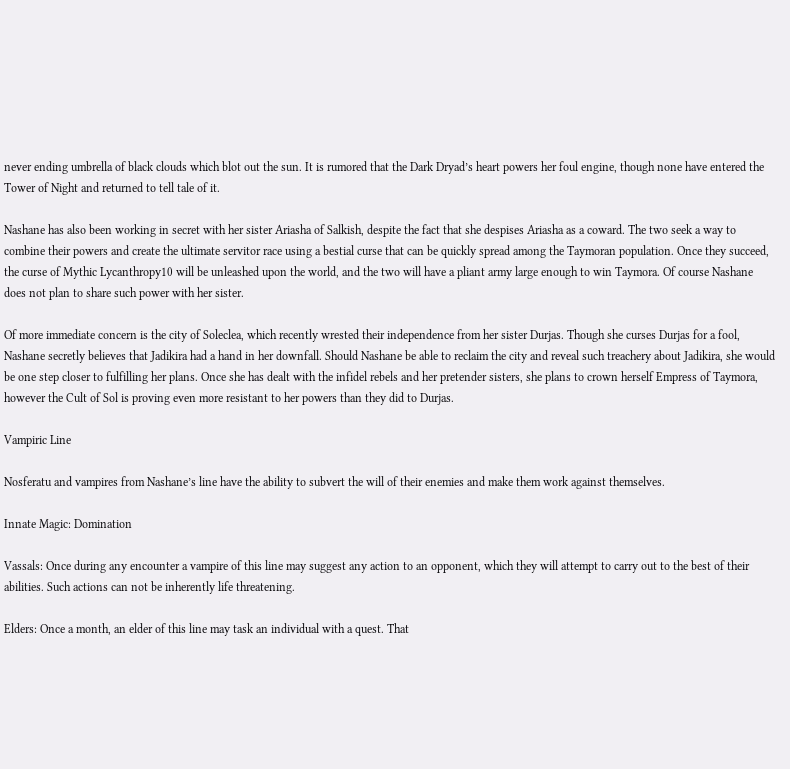never ending umbrella of black clouds which blot out the sun. It is rumored that the Dark Dryad’s heart powers her foul engine, though none have entered the Tower of Night and returned to tell tale of it.

Nashane has also been working in secret with her sister Ariasha of Salkish, despite the fact that she despises Ariasha as a coward. The two seek a way to combine their powers and create the ultimate servitor race using a bestial curse that can be quickly spread among the Taymoran population. Once they succeed, the curse of Mythic Lycanthropy10 will be unleashed upon the world, and the two will have a pliant army large enough to win Taymora. Of course Nashane does not plan to share such power with her sister.

Of more immediate concern is the city of Soleclea, which recently wrested their independence from her sister Durjas. Though she curses Durjas for a fool, Nashane secretly believes that Jadikira had a hand in her downfall. Should Nashane be able to reclaim the city and reveal such treachery about Jadikira, she would be one step closer to fulfilling her plans. Once she has dealt with the infidel rebels and her pretender sisters, she plans to crown herself Empress of Taymora, however the Cult of Sol is proving even more resistant to her powers than they did to Durjas.

Vampiric Line

Nosferatu and vampires from Nashane’s line have the ability to subvert the will of their enemies and make them work against themselves.

Innate Magic: Domination

Vassals: Once during any encounter a vampire of this line may suggest any action to an opponent, which they will attempt to carry out to the best of their abilities. Such actions can not be inherently life threatening.

Elders: Once a month, an elder of this line may task an individual with a quest. That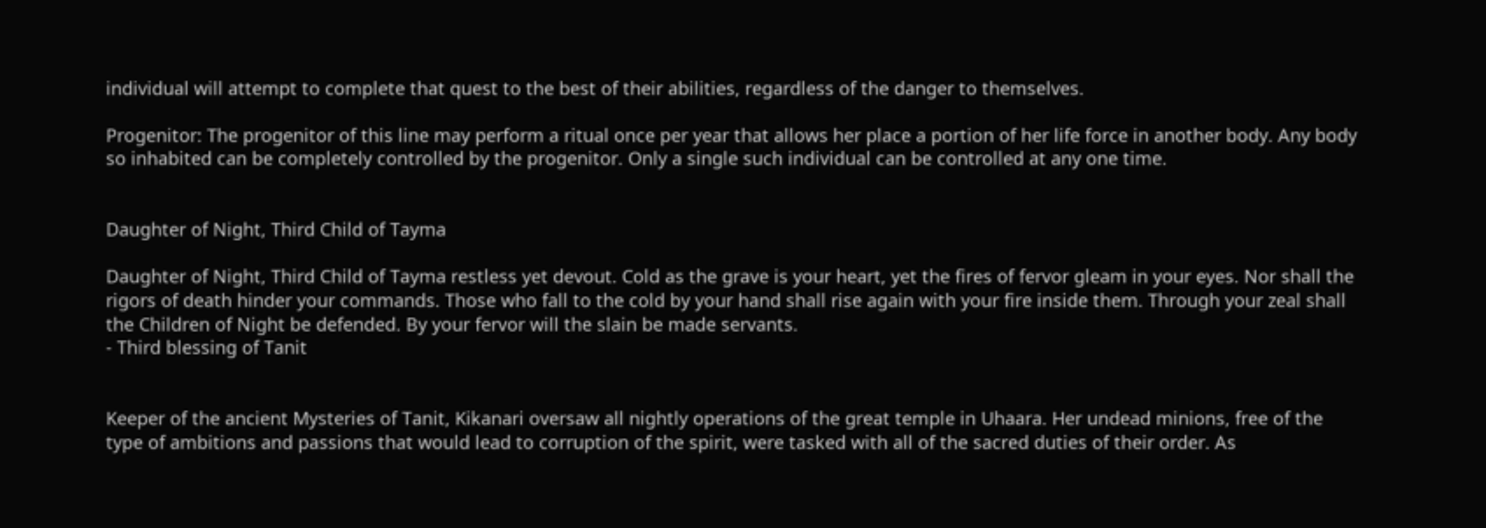individual will attempt to complete that quest to the best of their abilities, regardless of the danger to themselves.

Progenitor: The progenitor of this line may perform a ritual once per year that allows her place a portion of her life force in another body. Any body so inhabited can be completely controlled by the progenitor. Only a single such individual can be controlled at any one time.


Daughter of Night, Third Child of Tayma

Daughter of Night, Third Child of Tayma restless yet devout. Cold as the grave is your heart, yet the fires of fervor gleam in your eyes. Nor shall the rigors of death hinder your commands. Those who fall to the cold by your hand shall rise again with your fire inside them. Through your zeal shall the Children of Night be defended. By your fervor will the slain be made servants.
- Third blessing of Tanit


Keeper of the ancient Mysteries of Tanit, Kikanari oversaw all nightly operations of the great temple in Uhaara. Her undead minions, free of the type of ambitions and passions that would lead to corruption of the spirit, were tasked with all of the sacred duties of their order. As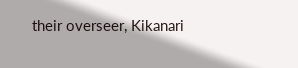their overseer, Kikanari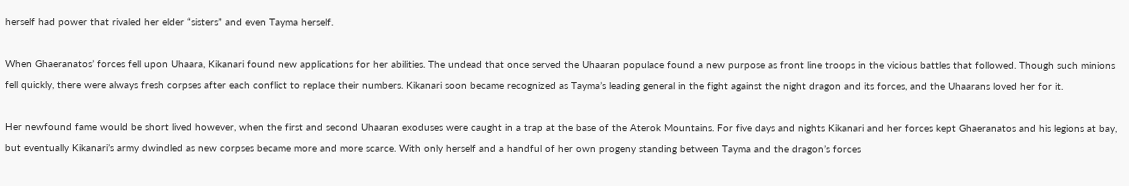herself had power that rivaled her elder “sisters” and even Tayma herself.

When Ghaeranatos’ forces fell upon Uhaara, Kikanari found new applications for her abilities. The undead that once served the Uhaaran populace found a new purpose as front line troops in the vicious battles that followed. Though such minions fell quickly, there were always fresh corpses after each conflict to replace their numbers. Kikanari soon became recognized as Tayma’s leading general in the fight against the night dragon and its forces, and the Uhaarans loved her for it.

Her newfound fame would be short lived however, when the first and second Uhaaran exoduses were caught in a trap at the base of the Aterok Mountains. For five days and nights Kikanari and her forces kept Ghaeranatos and his legions at bay, but eventually Kikanari’s army dwindled as new corpses became more and more scarce. With only herself and a handful of her own progeny standing between Tayma and the dragon’s forces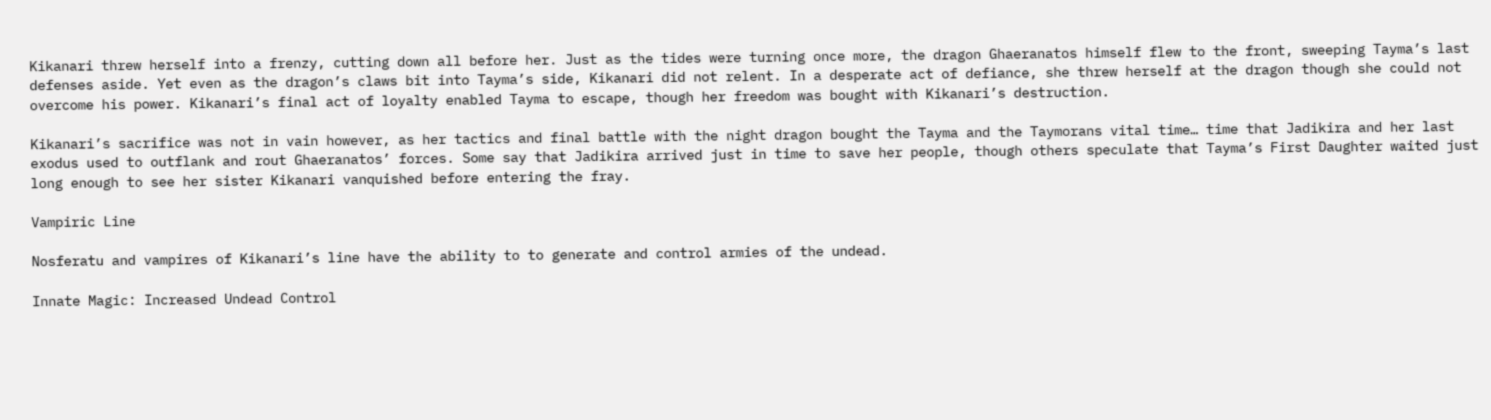Kikanari threw herself into a frenzy, cutting down all before her. Just as the tides were turning once more, the dragon Ghaeranatos himself flew to the front, sweeping Tayma’s last defenses aside. Yet even as the dragon’s claws bit into Tayma’s side, Kikanari did not relent. In a desperate act of defiance, she threw herself at the dragon though she could not overcome his power. Kikanari’s final act of loyalty enabled Tayma to escape, though her freedom was bought with Kikanari’s destruction.

Kikanari’s sacrifice was not in vain however, as her tactics and final battle with the night dragon bought the Tayma and the Taymorans vital time… time that Jadikira and her last exodus used to outflank and rout Ghaeranatos’ forces. Some say that Jadikira arrived just in time to save her people, though others speculate that Tayma’s First Daughter waited just long enough to see her sister Kikanari vanquished before entering the fray.

Vampiric Line

Nosferatu and vampires of Kikanari’s line have the ability to to generate and control armies of the undead.

Innate Magic: Increased Undead Control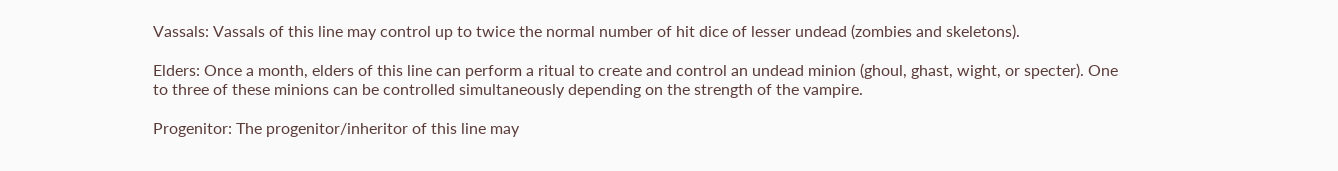Vassals: Vassals of this line may control up to twice the normal number of hit dice of lesser undead (zombies and skeletons).

Elders: Once a month, elders of this line can perform a ritual to create and control an undead minion (ghoul, ghast, wight, or specter). One to three of these minions can be controlled simultaneously depending on the strength of the vampire.

Progenitor: The progenitor/inheritor of this line may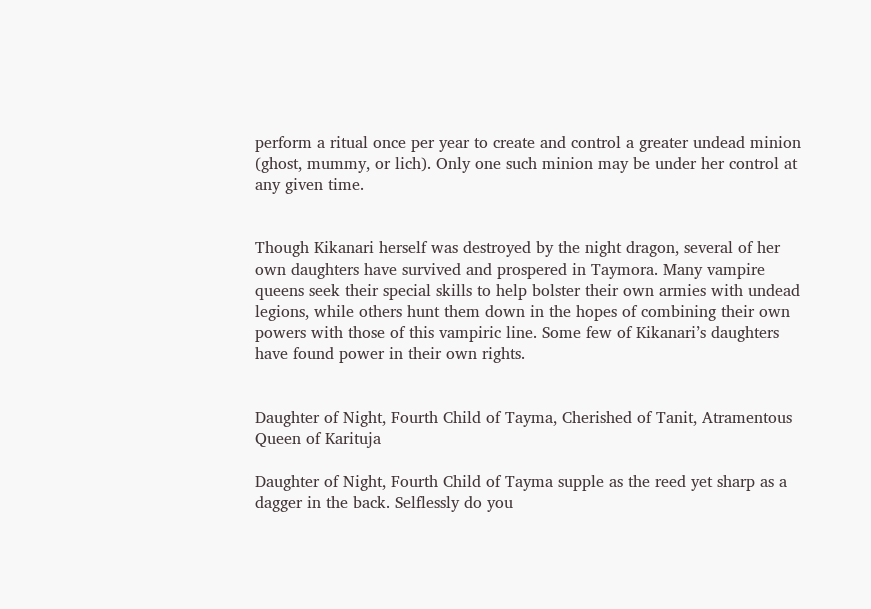perform a ritual once per year to create and control a greater undead minion (ghost, mummy, or lich). Only one such minion may be under her control at any given time.


Though Kikanari herself was destroyed by the night dragon, several of her own daughters have survived and prospered in Taymora. Many vampire queens seek their special skills to help bolster their own armies with undead legions, while others hunt them down in the hopes of combining their own powers with those of this vampiric line. Some few of Kikanari’s daughters have found power in their own rights.


Daughter of Night, Fourth Child of Tayma, Cherished of Tanit, Atramentous Queen of Karituja

Daughter of Night, Fourth Child of Tayma supple as the reed yet sharp as a dagger in the back. Selflessly do you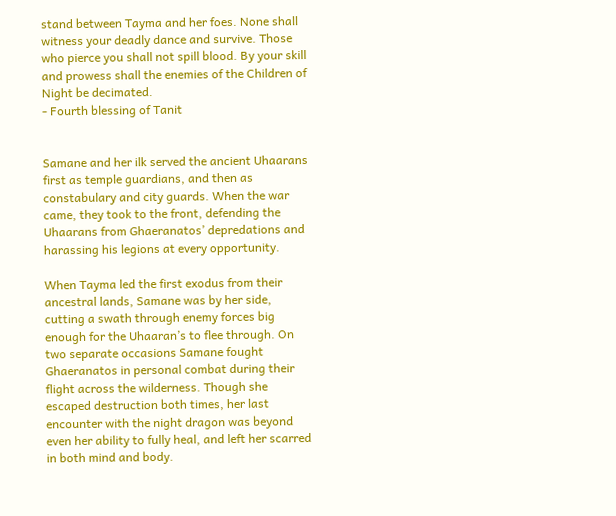stand between Tayma and her foes. None shall witness your deadly dance and survive. Those who pierce you shall not spill blood. By your skill and prowess shall the enemies of the Children of Night be decimated.
- Fourth blessing of Tanit


Samane and her ilk served the ancient Uhaarans first as temple guardians, and then as constabulary and city guards. When the war came, they took to the front, defending the Uhaarans from Ghaeranatos’ depredations and harassing his legions at every opportunity.

When Tayma led the first exodus from their ancestral lands, Samane was by her side, cutting a swath through enemy forces big enough for the Uhaaran’s to flee through. On two separate occasions Samane fought Ghaeranatos in personal combat during their flight across the wilderness. Though she escaped destruction both times, her last encounter with the night dragon was beyond even her ability to fully heal, and left her scarred in both mind and body.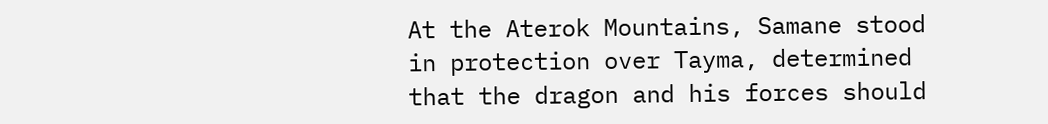At the Aterok Mountains, Samane stood in protection over Tayma, determined that the dragon and his forces should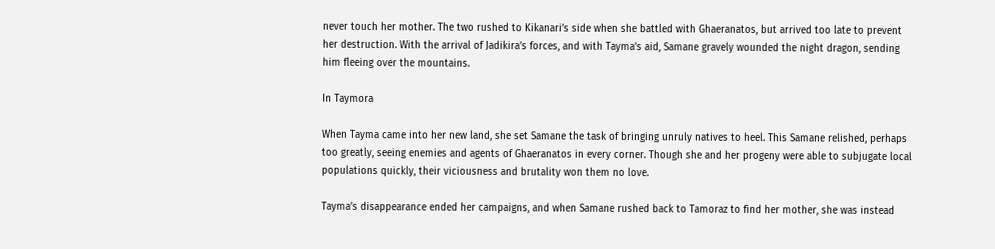never touch her mother. The two rushed to Kikanari’s side when she battled with Ghaeranatos, but arrived too late to prevent her destruction. With the arrival of Jadikira’s forces, and with Tayma’s aid, Samane gravely wounded the night dragon, sending him fleeing over the mountains.

In Taymora

When Tayma came into her new land, she set Samane the task of bringing unruly natives to heel. This Samane relished, perhaps too greatly, seeing enemies and agents of Ghaeranatos in every corner. Though she and her progeny were able to subjugate local populations quickly, their viciousness and brutality won them no love.

Tayma’s disappearance ended her campaigns, and when Samane rushed back to Tamoraz to find her mother, she was instead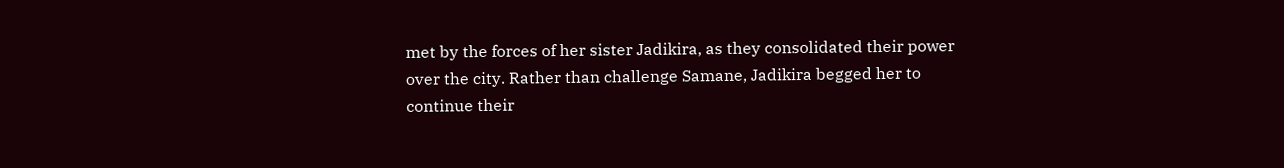met by the forces of her sister Jadikira, as they consolidated their power over the city. Rather than challenge Samane, Jadikira begged her to continue their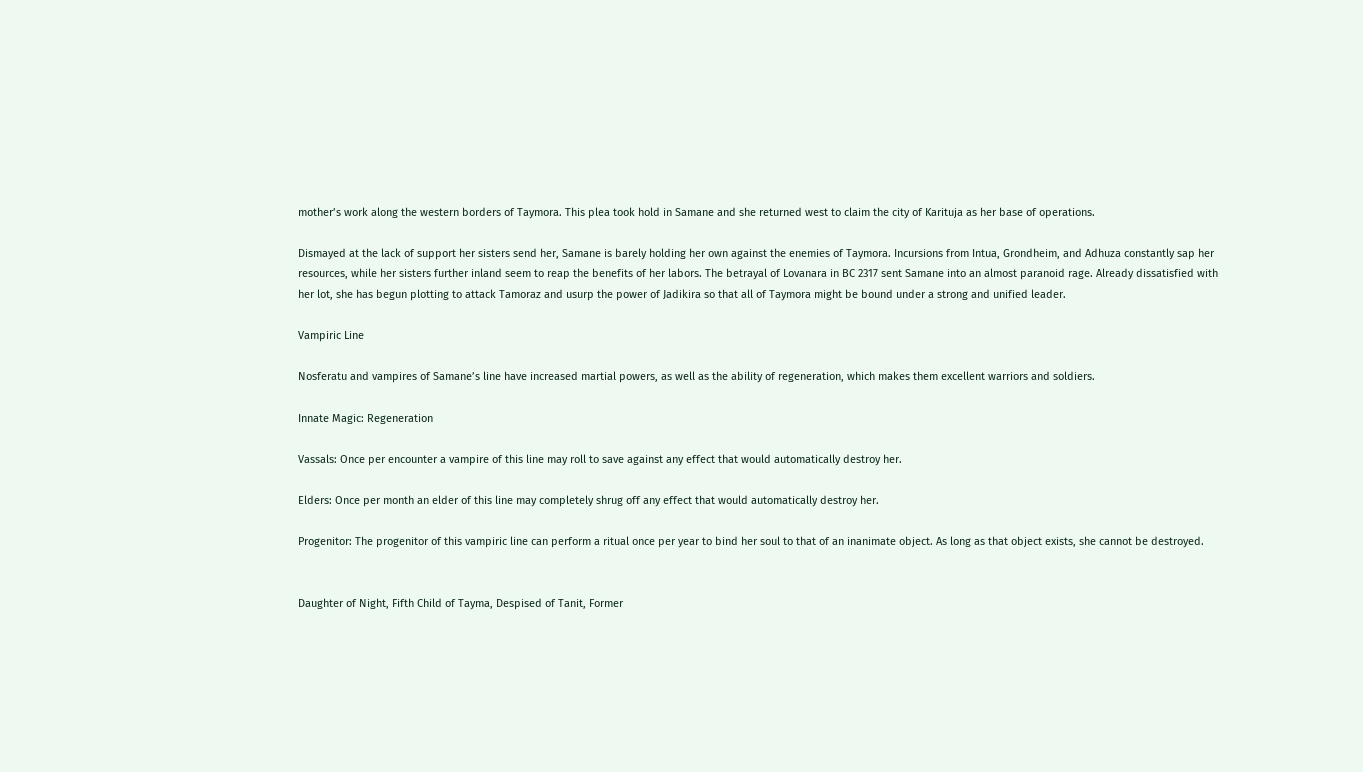mother’s work along the western borders of Taymora. This plea took hold in Samane and she returned west to claim the city of Karituja as her base of operations.

Dismayed at the lack of support her sisters send her, Samane is barely holding her own against the enemies of Taymora. Incursions from Intua, Grondheim, and Adhuza constantly sap her resources, while her sisters further inland seem to reap the benefits of her labors. The betrayal of Lovanara in BC 2317 sent Samane into an almost paranoid rage. Already dissatisfied with her lot, she has begun plotting to attack Tamoraz and usurp the power of Jadikira so that all of Taymora might be bound under a strong and unified leader.

Vampiric Line

Nosferatu and vampires of Samane’s line have increased martial powers, as well as the ability of regeneration, which makes them excellent warriors and soldiers.

Innate Magic: Regeneration

Vassals: Once per encounter a vampire of this line may roll to save against any effect that would automatically destroy her.

Elders: Once per month an elder of this line may completely shrug off any effect that would automatically destroy her.

Progenitor: The progenitor of this vampiric line can perform a ritual once per year to bind her soul to that of an inanimate object. As long as that object exists, she cannot be destroyed.


Daughter of Night, Fifth Child of Tayma, Despised of Tanit, Former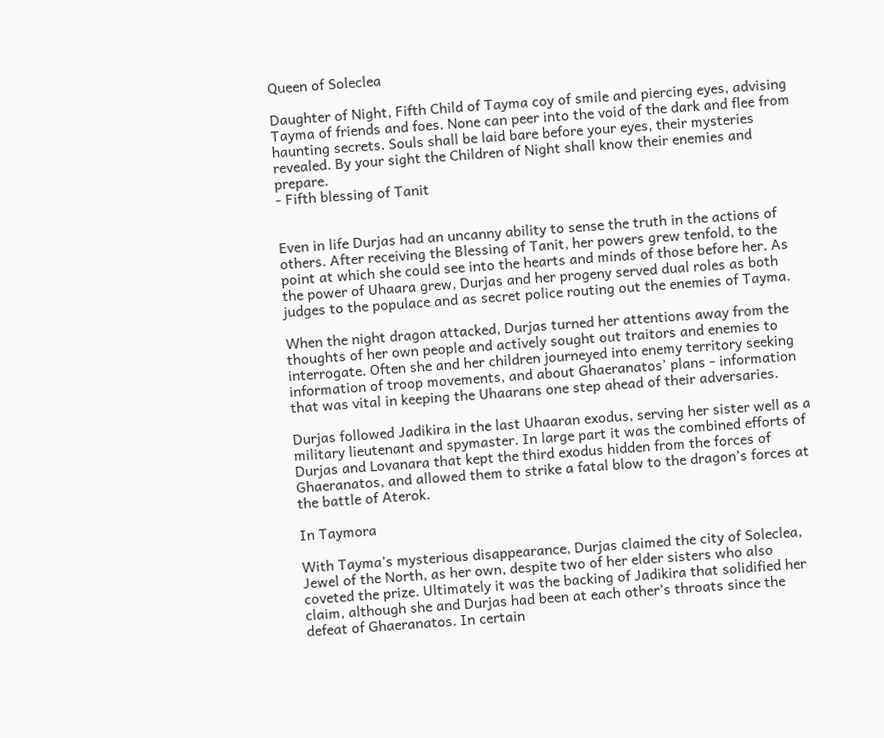Queen of Soleclea

Daughter of Night, Fifth Child of Tayma coy of smile and piercing eyes, advising Tayma of friends and foes. None can peer into the void of the dark and flee from haunting secrets. Souls shall be laid bare before your eyes, their mysteries revealed. By your sight the Children of Night shall know their enemies and prepare.
- Fifth blessing of Tanit


Even in life Durjas had an uncanny ability to sense the truth in the actions of others. After receiving the Blessing of Tanit, her powers grew tenfold, to the point at which she could see into the hearts and minds of those before her. As the power of Uhaara grew, Durjas and her progeny served dual roles as both judges to the populace and as secret police routing out the enemies of Tayma.

When the night dragon attacked, Durjas turned her attentions away from the thoughts of her own people and actively sought out traitors and enemies to interrogate. Often she and her children journeyed into enemy territory seeking information of troop movements, and about Ghaeranatos’ plans - information that was vital in keeping the Uhaarans one step ahead of their adversaries.

Durjas followed Jadikira in the last Uhaaran exodus, serving her sister well as a military lieutenant and spymaster. In large part it was the combined efforts of Durjas and Lovanara that kept the third exodus hidden from the forces of Ghaeranatos, and allowed them to strike a fatal blow to the dragon’s forces at the battle of Aterok.

In Taymora

With Tayma’s mysterious disappearance, Durjas claimed the city of Soleclea, Jewel of the North, as her own, despite two of her elder sisters who also coveted the prize. Ultimately it was the backing of Jadikira that solidified her claim, although she and Durjas had been at each other’s throats since the defeat of Ghaeranatos. In certain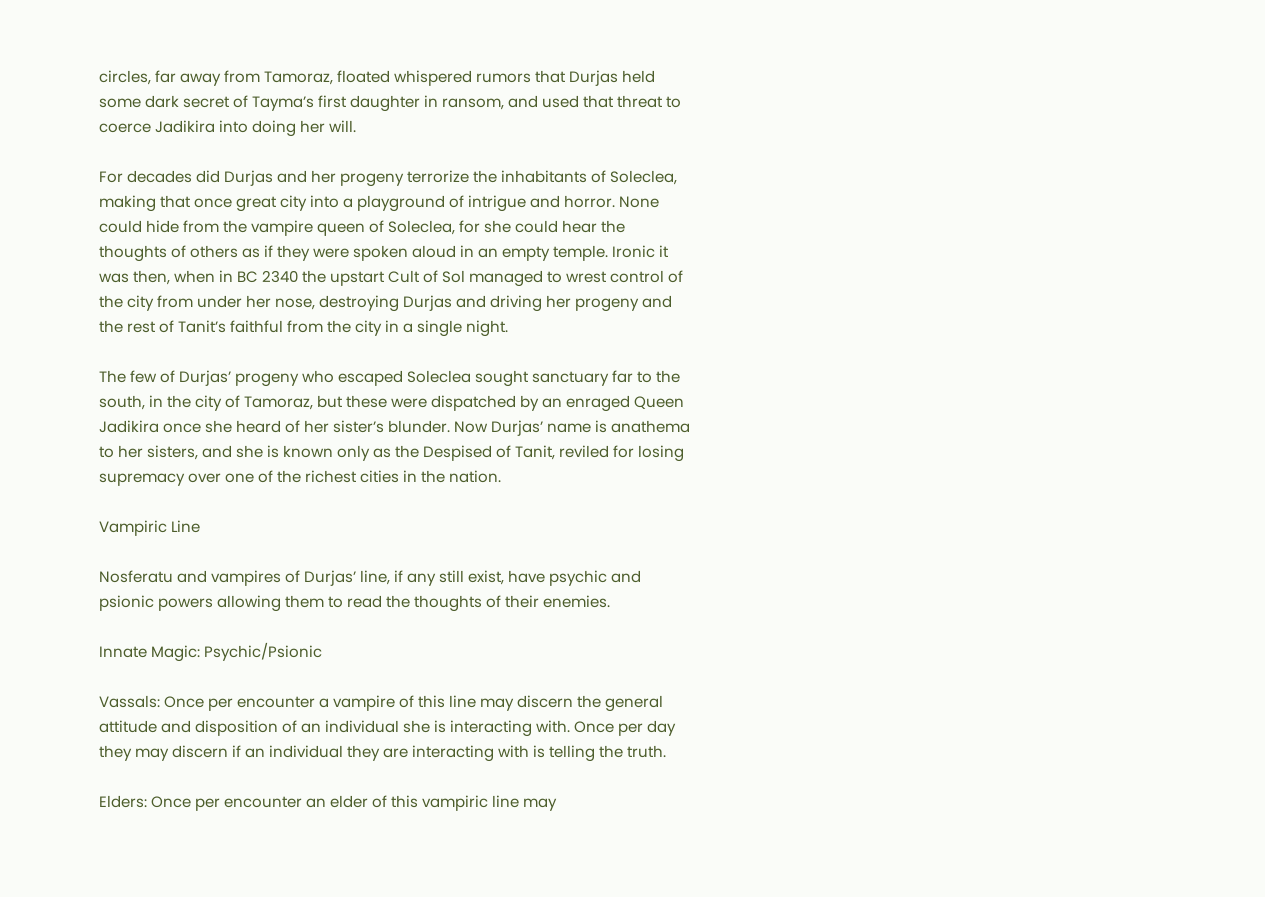circles, far away from Tamoraz, floated whispered rumors that Durjas held some dark secret of Tayma’s first daughter in ransom, and used that threat to coerce Jadikira into doing her will.

For decades did Durjas and her progeny terrorize the inhabitants of Soleclea, making that once great city into a playground of intrigue and horror. None could hide from the vampire queen of Soleclea, for she could hear the thoughts of others as if they were spoken aloud in an empty temple. Ironic it was then, when in BC 2340 the upstart Cult of Sol managed to wrest control of the city from under her nose, destroying Durjas and driving her progeny and the rest of Tanit’s faithful from the city in a single night.

The few of Durjas’ progeny who escaped Soleclea sought sanctuary far to the south, in the city of Tamoraz, but these were dispatched by an enraged Queen Jadikira once she heard of her sister’s blunder. Now Durjas’ name is anathema to her sisters, and she is known only as the Despised of Tanit, reviled for losing supremacy over one of the richest cities in the nation.

Vampiric Line

Nosferatu and vampires of Durjas’ line, if any still exist, have psychic and psionic powers allowing them to read the thoughts of their enemies.

Innate Magic: Psychic/Psionic

Vassals: Once per encounter a vampire of this line may discern the general attitude and disposition of an individual she is interacting with. Once per day they may discern if an individual they are interacting with is telling the truth.

Elders: Once per encounter an elder of this vampiric line may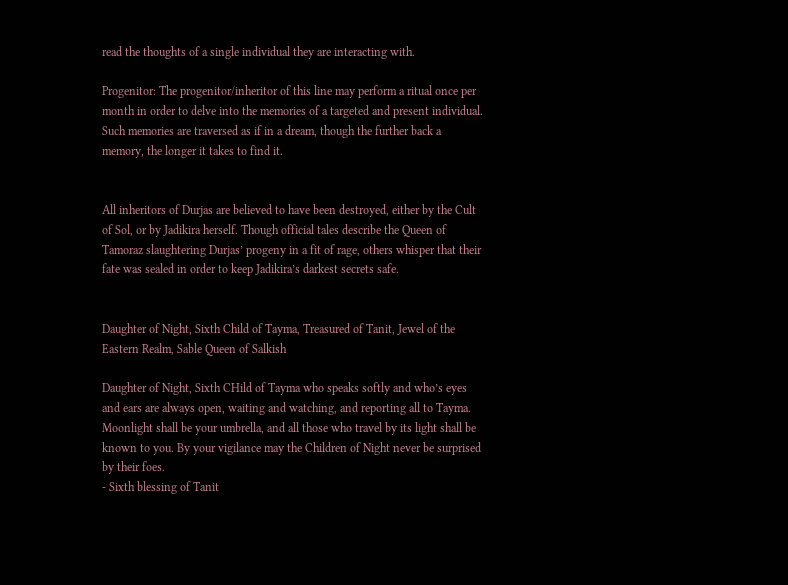read the thoughts of a single individual they are interacting with.

Progenitor: The progenitor/inheritor of this line may perform a ritual once per month in order to delve into the memories of a targeted and present individual. Such memories are traversed as if in a dream, though the further back a memory, the longer it takes to find it.


All inheritors of Durjas are believed to have been destroyed, either by the Cult of Sol, or by Jadikira herself. Though official tales describe the Queen of Tamoraz slaughtering Durjas’ progeny in a fit of rage, others whisper that their fate was sealed in order to keep Jadikira’s darkest secrets safe.


Daughter of Night, Sixth Child of Tayma, Treasured of Tanit, Jewel of the Eastern Realm, Sable Queen of Salkish

Daughter of Night, Sixth CHild of Tayma who speaks softly and who’s eyes and ears are always open, waiting and watching, and reporting all to Tayma. Moonlight shall be your umbrella, and all those who travel by its light shall be known to you. By your vigilance may the Children of Night never be surprised by their foes.
- Sixth blessing of Tanit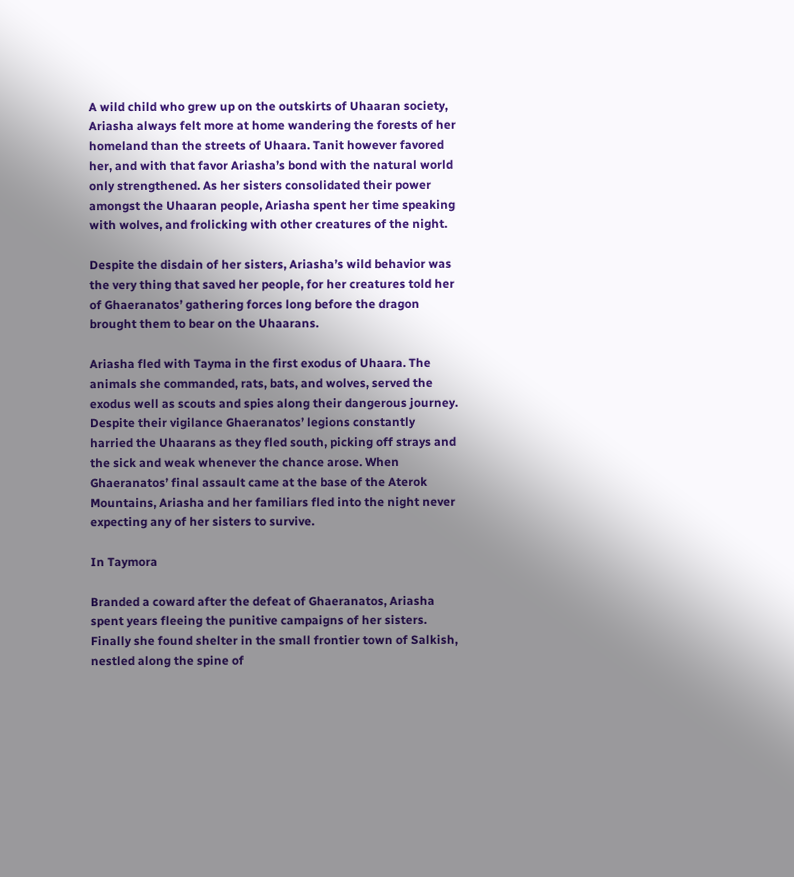A wild child who grew up on the outskirts of Uhaaran society, Ariasha always felt more at home wandering the forests of her homeland than the streets of Uhaara. Tanit however favored her, and with that favor Ariasha’s bond with the natural world only strengthened. As her sisters consolidated their power amongst the Uhaaran people, Ariasha spent her time speaking with wolves, and frolicking with other creatures of the night.

Despite the disdain of her sisters, Ariasha’s wild behavior was the very thing that saved her people, for her creatures told her of Ghaeranatos’ gathering forces long before the dragon brought them to bear on the Uhaarans.

Ariasha fled with Tayma in the first exodus of Uhaara. The animals she commanded, rats, bats, and wolves, served the exodus well as scouts and spies along their dangerous journey. Despite their vigilance Ghaeranatos’ legions constantly harried the Uhaarans as they fled south, picking off strays and the sick and weak whenever the chance arose. When Ghaeranatos’ final assault came at the base of the Aterok Mountains, Ariasha and her familiars fled into the night never expecting any of her sisters to survive.

In Taymora

Branded a coward after the defeat of Ghaeranatos, Ariasha spent years fleeing the punitive campaigns of her sisters. Finally she found shelter in the small frontier town of Salkish, nestled along the spine of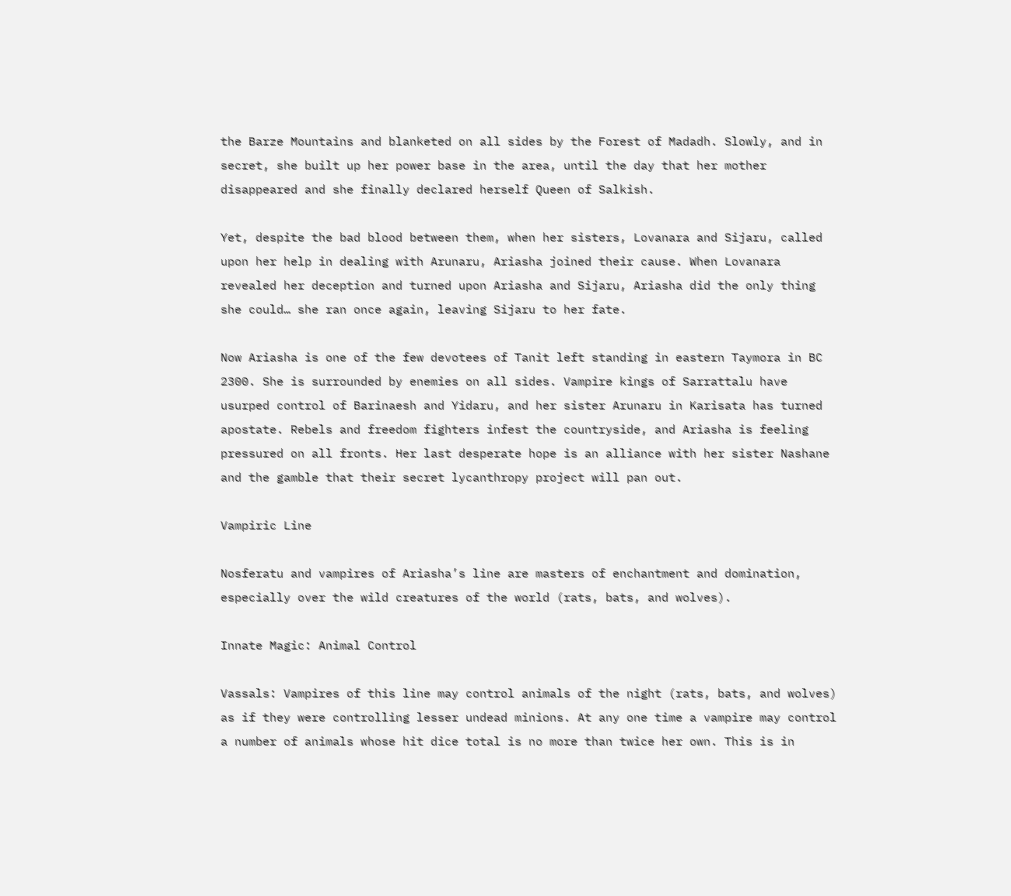the Barze Mountains and blanketed on all sides by the Forest of Madadh. Slowly, and in secret, she built up her power base in the area, until the day that her mother disappeared and she finally declared herself Queen of Salkish.

Yet, despite the bad blood between them, when her sisters, Lovanara and Sijaru, called upon her help in dealing with Arunaru, Ariasha joined their cause. When Lovanara revealed her deception and turned upon Ariasha and Sijaru, Ariasha did the only thing she could… she ran once again, leaving Sijaru to her fate.

Now Ariasha is one of the few devotees of Tanit left standing in eastern Taymora in BC 2300. She is surrounded by enemies on all sides. Vampire kings of Sarrattalu have usurped control of Barinaesh and Yidaru, and her sister Arunaru in Karisata has turned apostate. Rebels and freedom fighters infest the countryside, and Ariasha is feeling pressured on all fronts. Her last desperate hope is an alliance with her sister Nashane and the gamble that their secret lycanthropy project will pan out.

Vampiric Line

Nosferatu and vampires of Ariasha’s line are masters of enchantment and domination, especially over the wild creatures of the world (rats, bats, and wolves).

Innate Magic: Animal Control

Vassals: Vampires of this line may control animals of the night (rats, bats, and wolves) as if they were controlling lesser undead minions. At any one time a vampire may control a number of animals whose hit dice total is no more than twice her own. This is in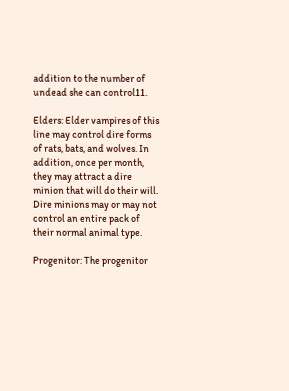addition to the number of undead she can control11.

Elders: Elder vampires of this line may control dire forms of rats, bats, and wolves. In addition, once per month, they may attract a dire minion that will do their will. Dire minions may or may not control an entire pack of their normal animal type.

Progenitor: The progenitor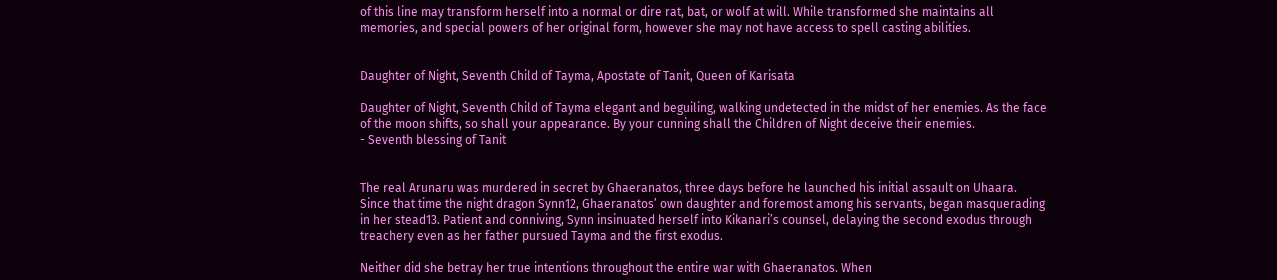of this line may transform herself into a normal or dire rat, bat, or wolf at will. While transformed she maintains all memories, and special powers of her original form, however she may not have access to spell casting abilities.


Daughter of Night, Seventh Child of Tayma, Apostate of Tanit, Queen of Karisata

Daughter of Night, Seventh Child of Tayma elegant and beguiling, walking undetected in the midst of her enemies. As the face of the moon shifts, so shall your appearance. By your cunning shall the Children of Night deceive their enemies.
- Seventh blessing of Tanit


The real Arunaru was murdered in secret by Ghaeranatos, three days before he launched his initial assault on Uhaara. Since that time the night dragon Synn12, Ghaeranatos’ own daughter and foremost among his servants, began masquerading in her stead13. Patient and conniving, Synn insinuated herself into Kikanari’s counsel, delaying the second exodus through treachery even as her father pursued Tayma and the first exodus.

Neither did she betray her true intentions throughout the entire war with Ghaeranatos. When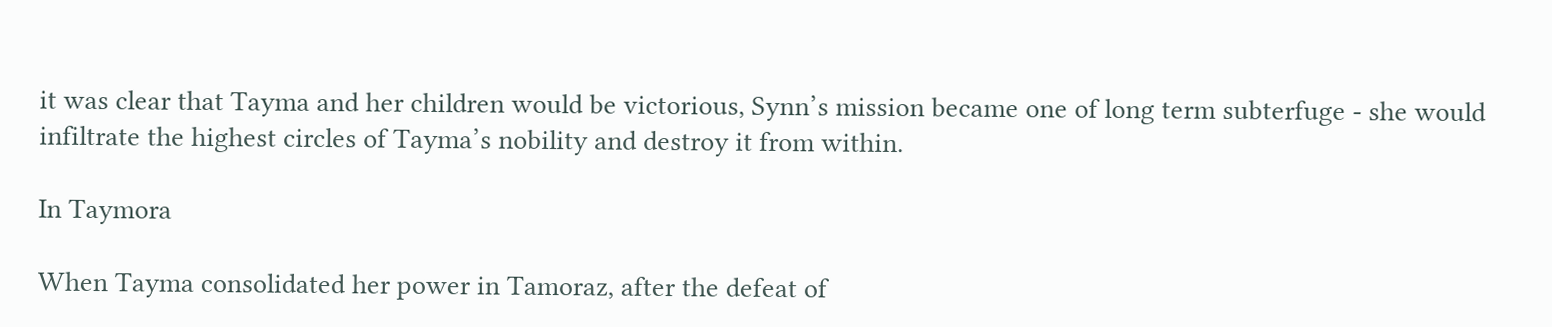it was clear that Tayma and her children would be victorious, Synn’s mission became one of long term subterfuge - she would infiltrate the highest circles of Tayma’s nobility and destroy it from within.

In Taymora

When Tayma consolidated her power in Tamoraz, after the defeat of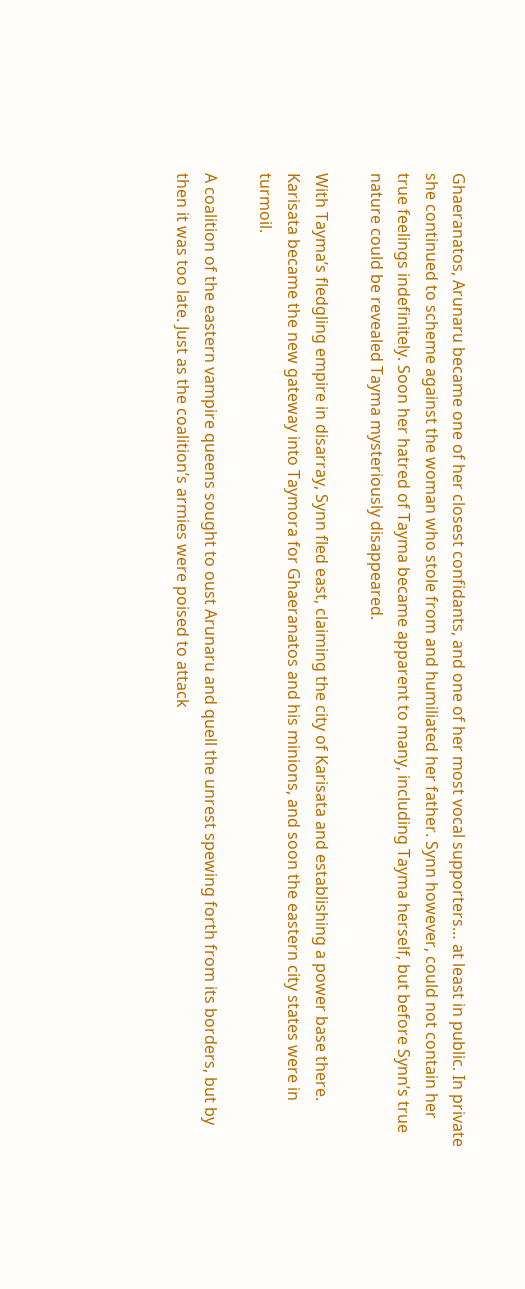Ghaeranatos, Arunaru became one of her closest confidants, and one of her most vocal supporters… at least in public. In private she continued to scheme against the woman who stole from and humiliated her father. Synn however, could not contain her true feelings indefinitely. Soon her hatred of Tayma became apparent to many, including Tayma herself, but before Synn’s true nature could be revealed Tayma mysteriously disappeared.

With Tayma’s fledgling empire in disarray, Synn fled east, claiming the city of Karisata and establishing a power base there. Karisata became the new gateway into Taymora for Ghaeranatos and his minions, and soon the eastern city states were in turmoil.

A coalition of the eastern vampire queens sought to oust Arunaru and quell the unrest spewing forth from its borders, but by then it was too late. Just as the coalition’s armies were poised to attack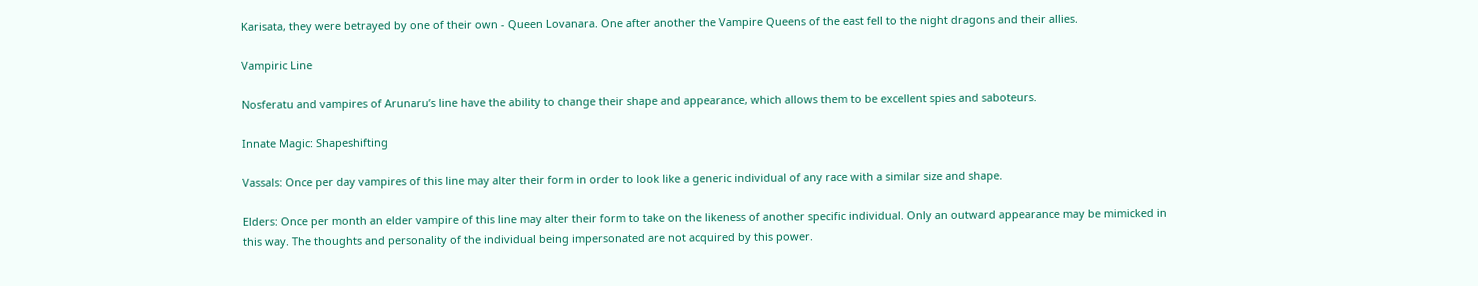Karisata, they were betrayed by one of their own - Queen Lovanara. One after another the Vampire Queens of the east fell to the night dragons and their allies.

Vampiric Line

Nosferatu and vampires of Arunaru’s line have the ability to change their shape and appearance, which allows them to be excellent spies and saboteurs.

Innate Magic: Shapeshifting

Vassals: Once per day vampires of this line may alter their form in order to look like a generic individual of any race with a similar size and shape.

Elders: Once per month an elder vampire of this line may alter their form to take on the likeness of another specific individual. Only an outward appearance may be mimicked in this way. The thoughts and personality of the individual being impersonated are not acquired by this power.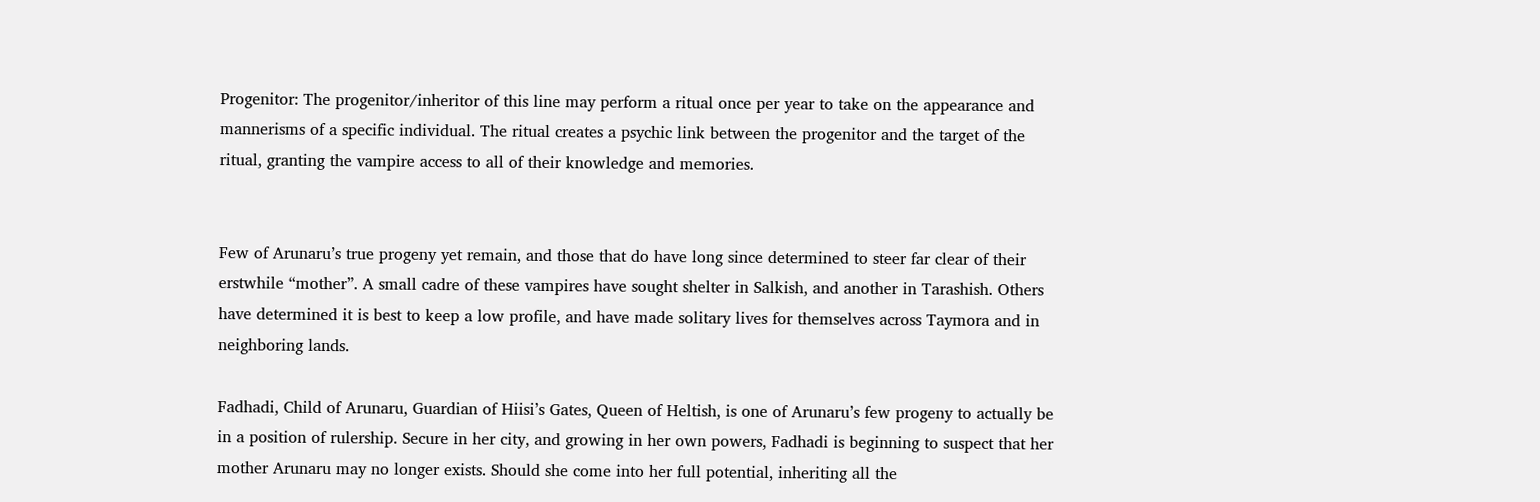Progenitor: The progenitor/inheritor of this line may perform a ritual once per year to take on the appearance and mannerisms of a specific individual. The ritual creates a psychic link between the progenitor and the target of the ritual, granting the vampire access to all of their knowledge and memories.


Few of Arunaru’s true progeny yet remain, and those that do have long since determined to steer far clear of their erstwhile “mother”. A small cadre of these vampires have sought shelter in Salkish, and another in Tarashish. Others have determined it is best to keep a low profile, and have made solitary lives for themselves across Taymora and in neighboring lands.

Fadhadi, Child of Arunaru, Guardian of Hiisi’s Gates, Queen of Heltish, is one of Arunaru’s few progeny to actually be in a position of rulership. Secure in her city, and growing in her own powers, Fadhadi is beginning to suspect that her mother Arunaru may no longer exists. Should she come into her full potential, inheriting all the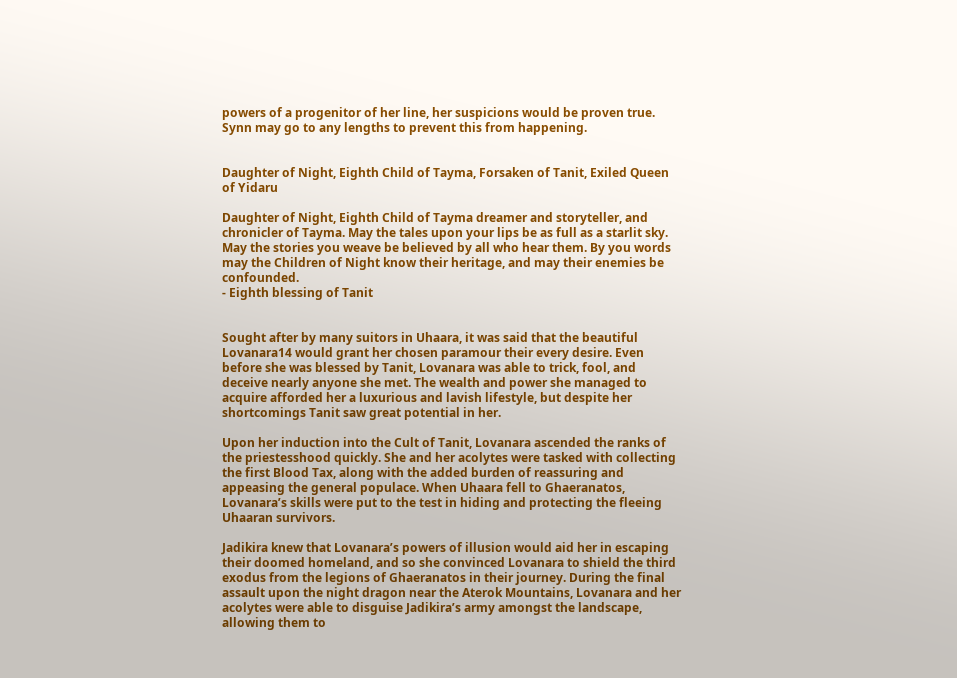powers of a progenitor of her line, her suspicions would be proven true. Synn may go to any lengths to prevent this from happening.


Daughter of Night, Eighth Child of Tayma, Forsaken of Tanit, Exiled Queen of Yidaru

Daughter of Night, Eighth Child of Tayma dreamer and storyteller, and chronicler of Tayma. May the tales upon your lips be as full as a starlit sky. May the stories you weave be believed by all who hear them. By you words may the Children of Night know their heritage, and may their enemies be confounded.
- Eighth blessing of Tanit


Sought after by many suitors in Uhaara, it was said that the beautiful Lovanara14 would grant her chosen paramour their every desire. Even before she was blessed by Tanit, Lovanara was able to trick, fool, and deceive nearly anyone she met. The wealth and power she managed to acquire afforded her a luxurious and lavish lifestyle, but despite her shortcomings Tanit saw great potential in her.

Upon her induction into the Cult of Tanit, Lovanara ascended the ranks of the priestesshood quickly. She and her acolytes were tasked with collecting the first Blood Tax, along with the added burden of reassuring and appeasing the general populace. When Uhaara fell to Ghaeranatos, Lovanara’s skills were put to the test in hiding and protecting the fleeing Uhaaran survivors.

Jadikira knew that Lovanara’s powers of illusion would aid her in escaping their doomed homeland, and so she convinced Lovanara to shield the third exodus from the legions of Ghaeranatos in their journey. During the final assault upon the night dragon near the Aterok Mountains, Lovanara and her acolytes were able to disguise Jadikira’s army amongst the landscape, allowing them to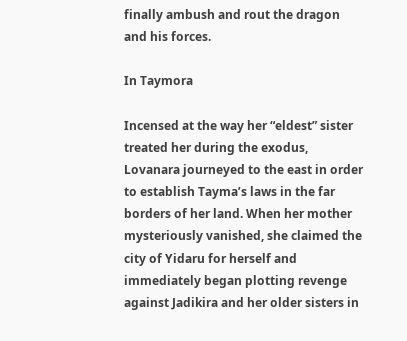finally ambush and rout the dragon and his forces.

In Taymora

Incensed at the way her “eldest” sister treated her during the exodus, Lovanara journeyed to the east in order to establish Tayma’s laws in the far borders of her land. When her mother mysteriously vanished, she claimed the city of Yidaru for herself and immediately began plotting revenge against Jadikira and her older sisters in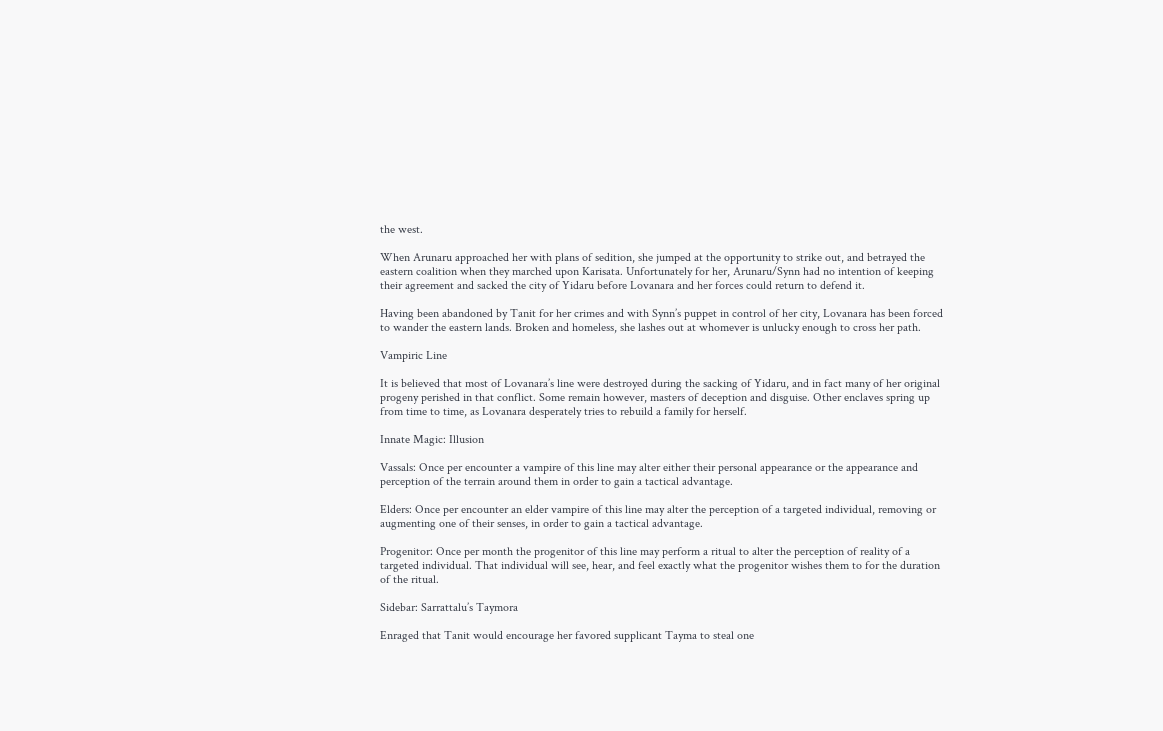the west.

When Arunaru approached her with plans of sedition, she jumped at the opportunity to strike out, and betrayed the eastern coalition when they marched upon Karisata. Unfortunately for her, Arunaru/Synn had no intention of keeping their agreement and sacked the city of Yidaru before Lovanara and her forces could return to defend it.

Having been abandoned by Tanit for her crimes and with Synn’s puppet in control of her city, Lovanara has been forced to wander the eastern lands. Broken and homeless, she lashes out at whomever is unlucky enough to cross her path.

Vampiric Line

It is believed that most of Lovanara’s line were destroyed during the sacking of Yidaru, and in fact many of her original progeny perished in that conflict. Some remain however, masters of deception and disguise. Other enclaves spring up from time to time, as Lovanara desperately tries to rebuild a family for herself.

Innate Magic: Illusion

Vassals: Once per encounter a vampire of this line may alter either their personal appearance or the appearance and perception of the terrain around them in order to gain a tactical advantage.

Elders: Once per encounter an elder vampire of this line may alter the perception of a targeted individual, removing or augmenting one of their senses, in order to gain a tactical advantage.

Progenitor: Once per month the progenitor of this line may perform a ritual to alter the perception of reality of a targeted individual. That individual will see, hear, and feel exactly what the progenitor wishes them to for the duration of the ritual.

Sidebar: Sarrattalu’s Taymora

Enraged that Tanit would encourage her favored supplicant Tayma to steal one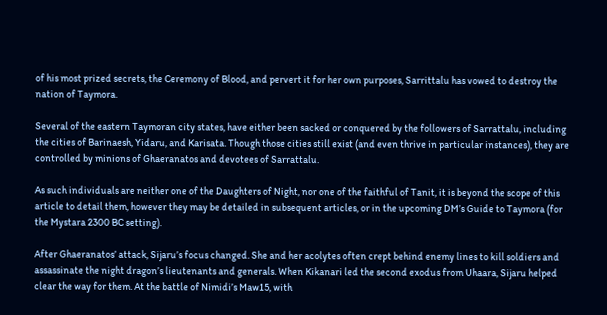of his most prized secrets, the Ceremony of Blood, and pervert it for her own purposes, Sarrittalu has vowed to destroy the nation of Taymora.

Several of the eastern Taymoran city states, have either been sacked or conquered by the followers of Sarrattalu, including the cities of Barinaesh, Yidaru, and Karisata. Though those cities still exist (and even thrive in particular instances), they are controlled by minions of Ghaeranatos and devotees of Sarrattalu.

As such individuals are neither one of the Daughters of Night, nor one of the faithful of Tanit, it is beyond the scope of this article to detail them, however they may be detailed in subsequent articles, or in the upcoming DM’s Guide to Taymora (for the Mystara 2300 BC setting).

After Ghaeranatos’ attack, Sijaru’s focus changed. She and her acolytes often crept behind enemy lines to kill soldiers and assassinate the night dragon’s lieutenants and generals. When Kikanari led the second exodus from Uhaara, Sijaru helped clear the way for them. At the battle of Nimidi’s Maw15, with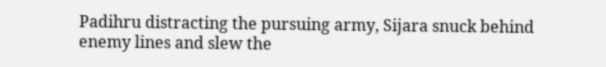Padihru distracting the pursuing army, Sijara snuck behind enemy lines and slew the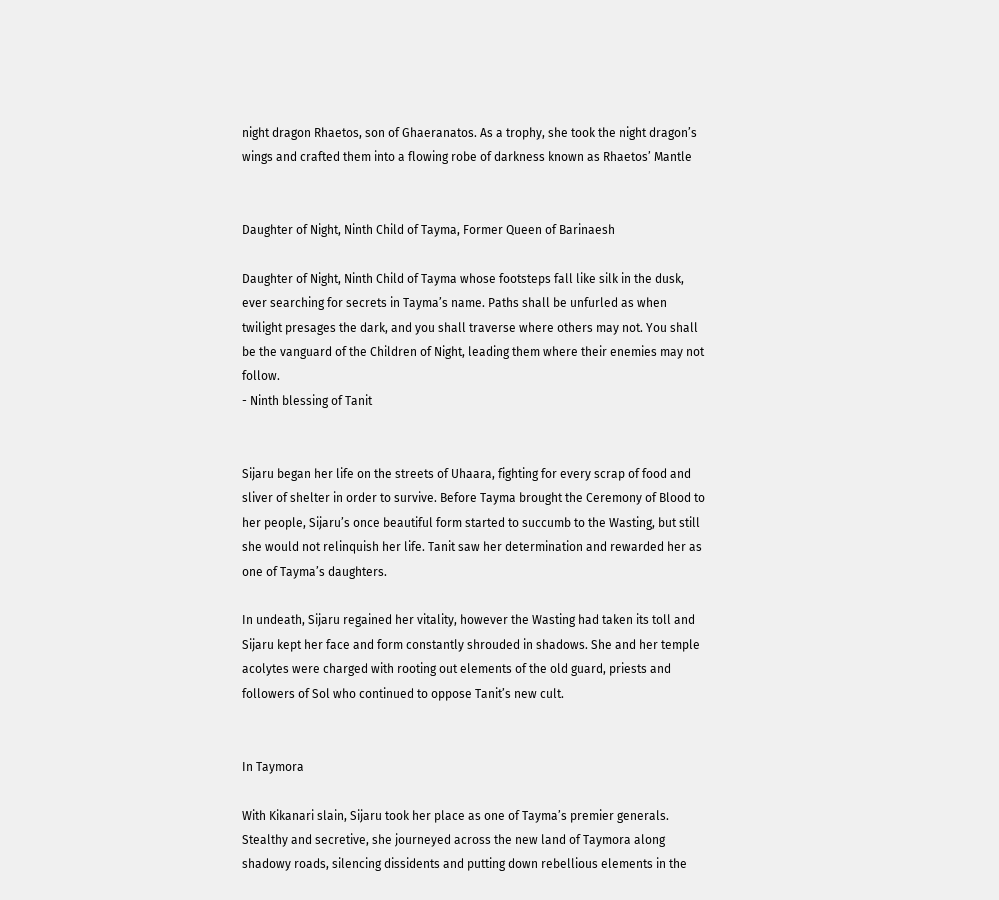night dragon Rhaetos, son of Ghaeranatos. As a trophy, she took the night dragon’s wings and crafted them into a flowing robe of darkness known as Rhaetos’ Mantle


Daughter of Night, Ninth Child of Tayma, Former Queen of Barinaesh

Daughter of Night, Ninth Child of Tayma whose footsteps fall like silk in the dusk, ever searching for secrets in Tayma’s name. Paths shall be unfurled as when twilight presages the dark, and you shall traverse where others may not. You shall be the vanguard of the Children of Night, leading them where their enemies may not follow.
- Ninth blessing of Tanit


Sijaru began her life on the streets of Uhaara, fighting for every scrap of food and sliver of shelter in order to survive. Before Tayma brought the Ceremony of Blood to her people, Sijaru’s once beautiful form started to succumb to the Wasting, but still she would not relinquish her life. Tanit saw her determination and rewarded her as one of Tayma’s daughters.

In undeath, Sijaru regained her vitality, however the Wasting had taken its toll and Sijaru kept her face and form constantly shrouded in shadows. She and her temple acolytes were charged with rooting out elements of the old guard, priests and followers of Sol who continued to oppose Tanit’s new cult.


In Taymora

With Kikanari slain, Sijaru took her place as one of Tayma’s premier generals. Stealthy and secretive, she journeyed across the new land of Taymora along shadowy roads, silencing dissidents and putting down rebellious elements in the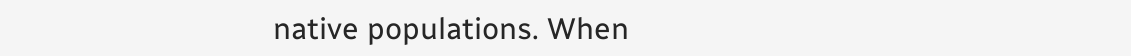native populations. When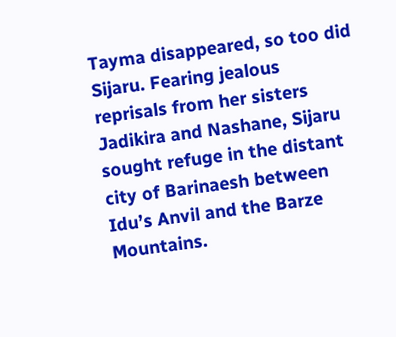Tayma disappeared, so too did Sijaru. Fearing jealous reprisals from her sisters Jadikira and Nashane, Sijaru sought refuge in the distant city of Barinaesh between Idu’s Anvil and the Barze Mountains.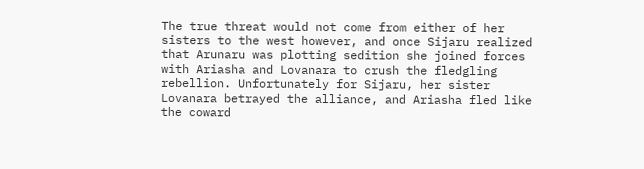The true threat would not come from either of her sisters to the west however, and once Sijaru realized that Arunaru was plotting sedition she joined forces with Ariasha and Lovanara to crush the fledgling rebellion. Unfortunately for Sijaru, her sister Lovanara betrayed the alliance, and Ariasha fled like the coward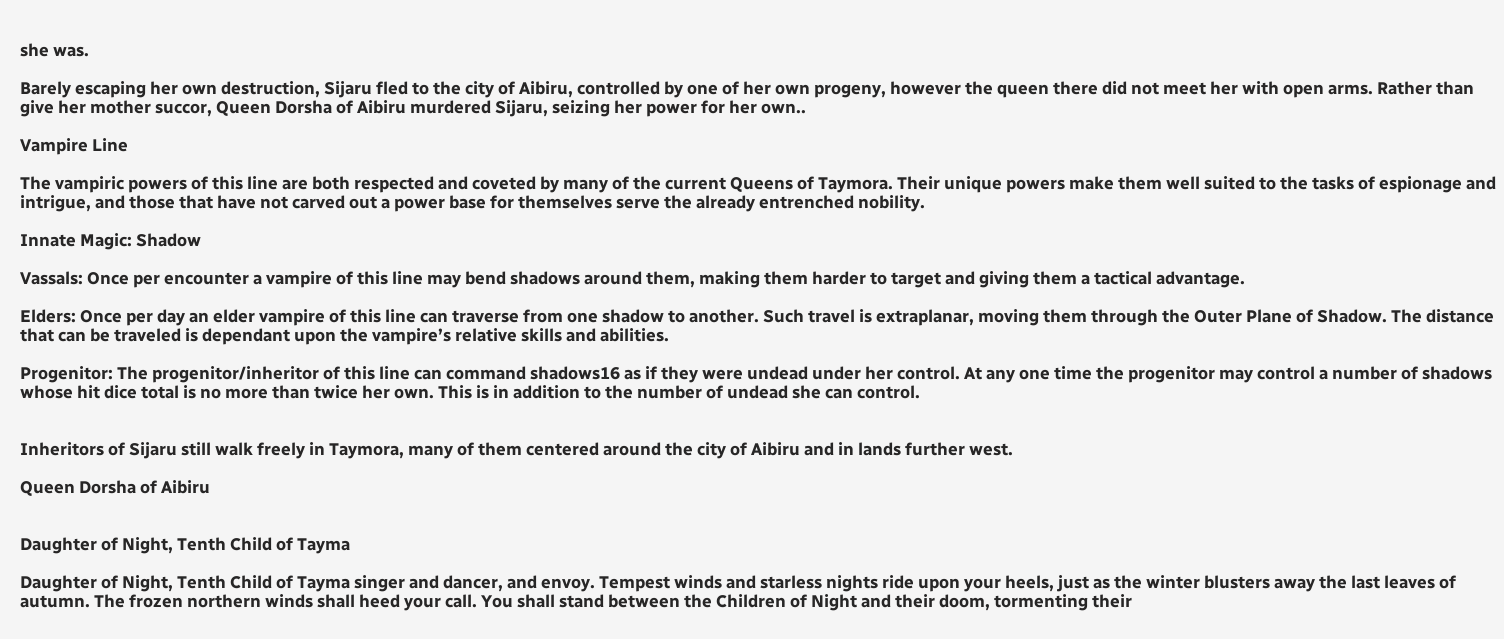she was.

Barely escaping her own destruction, Sijaru fled to the city of Aibiru, controlled by one of her own progeny, however the queen there did not meet her with open arms. Rather than give her mother succor, Queen Dorsha of Aibiru murdered Sijaru, seizing her power for her own..

Vampire Line

The vampiric powers of this line are both respected and coveted by many of the current Queens of Taymora. Their unique powers make them well suited to the tasks of espionage and intrigue, and those that have not carved out a power base for themselves serve the already entrenched nobility.

Innate Magic: Shadow

Vassals: Once per encounter a vampire of this line may bend shadows around them, making them harder to target and giving them a tactical advantage.

Elders: Once per day an elder vampire of this line can traverse from one shadow to another. Such travel is extraplanar, moving them through the Outer Plane of Shadow. The distance that can be traveled is dependant upon the vampire’s relative skills and abilities.

Progenitor: The progenitor/inheritor of this line can command shadows16 as if they were undead under her control. At any one time the progenitor may control a number of shadows whose hit dice total is no more than twice her own. This is in addition to the number of undead she can control.


Inheritors of Sijaru still walk freely in Taymora, many of them centered around the city of Aibiru and in lands further west.

Queen Dorsha of Aibiru


Daughter of Night, Tenth Child of Tayma

Daughter of Night, Tenth Child of Tayma singer and dancer, and envoy. Tempest winds and starless nights ride upon your heels, just as the winter blusters away the last leaves of autumn. The frozen northern winds shall heed your call. You shall stand between the Children of Night and their doom, tormenting their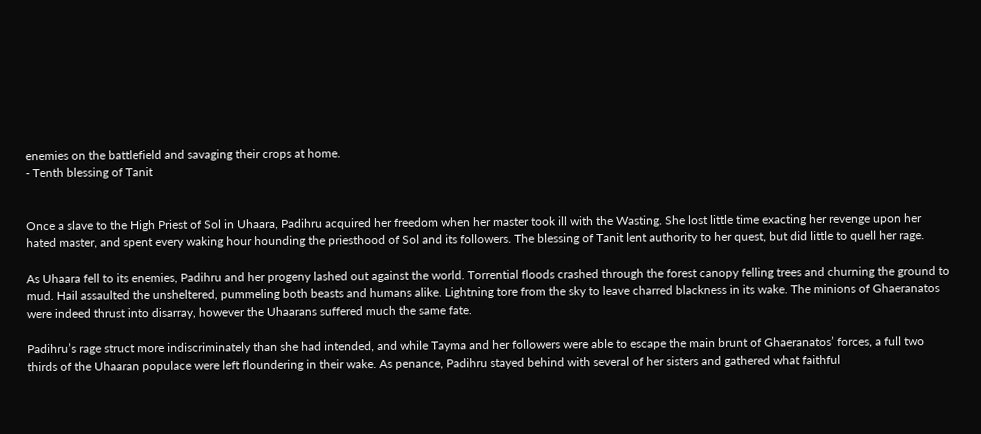enemies on the battlefield and savaging their crops at home.
- Tenth blessing of Tanit


Once a slave to the High Priest of Sol in Uhaara, Padihru acquired her freedom when her master took ill with the Wasting. She lost little time exacting her revenge upon her hated master, and spent every waking hour hounding the priesthood of Sol and its followers. The blessing of Tanit lent authority to her quest, but did little to quell her rage.

As Uhaara fell to its enemies, Padihru and her progeny lashed out against the world. Torrential floods crashed through the forest canopy felling trees and churning the ground to mud. Hail assaulted the unsheltered, pummeling both beasts and humans alike. Lightning tore from the sky to leave charred blackness in its wake. The minions of Ghaeranatos were indeed thrust into disarray, however the Uhaarans suffered much the same fate.

Padihru’s rage struct more indiscriminately than she had intended, and while Tayma and her followers were able to escape the main brunt of Ghaeranatos’ forces, a full two thirds of the Uhaaran populace were left floundering in their wake. As penance, Padihru stayed behind with several of her sisters and gathered what faithful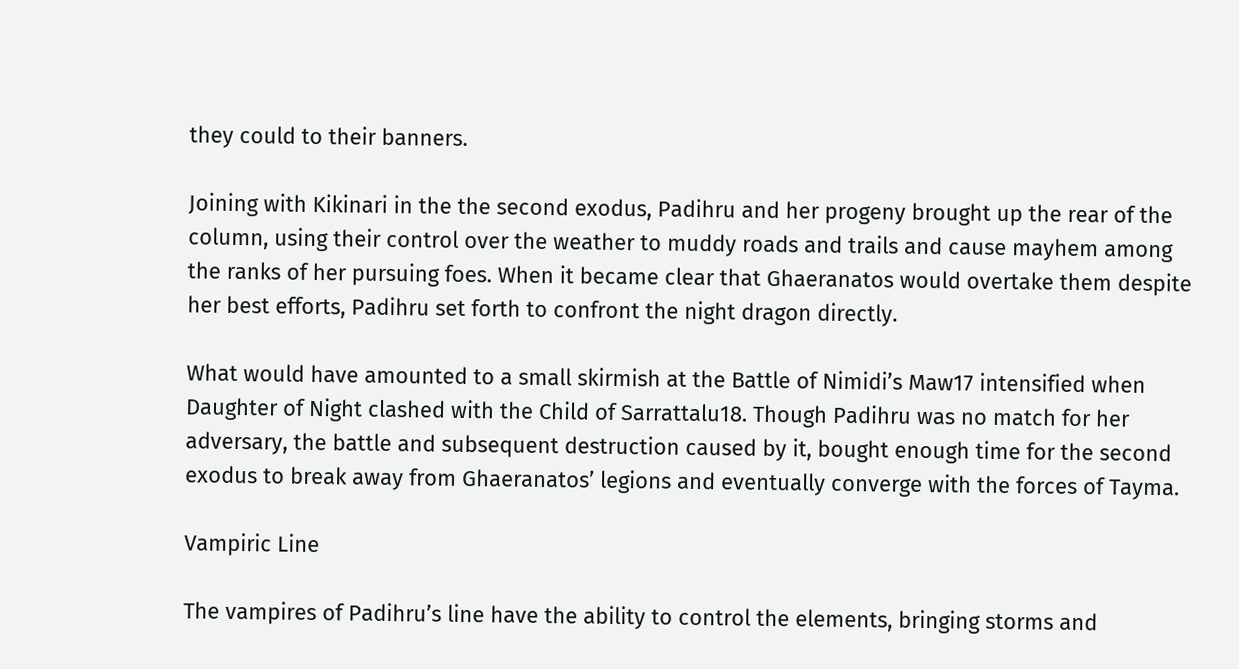they could to their banners.

Joining with Kikinari in the the second exodus, Padihru and her progeny brought up the rear of the column, using their control over the weather to muddy roads and trails and cause mayhem among the ranks of her pursuing foes. When it became clear that Ghaeranatos would overtake them despite her best efforts, Padihru set forth to confront the night dragon directly.

What would have amounted to a small skirmish at the Battle of Nimidi’s Maw17 intensified when Daughter of Night clashed with the Child of Sarrattalu18. Though Padihru was no match for her adversary, the battle and subsequent destruction caused by it, bought enough time for the second exodus to break away from Ghaeranatos’ legions and eventually converge with the forces of Tayma.

Vampiric Line

The vampires of Padihru’s line have the ability to control the elements, bringing storms and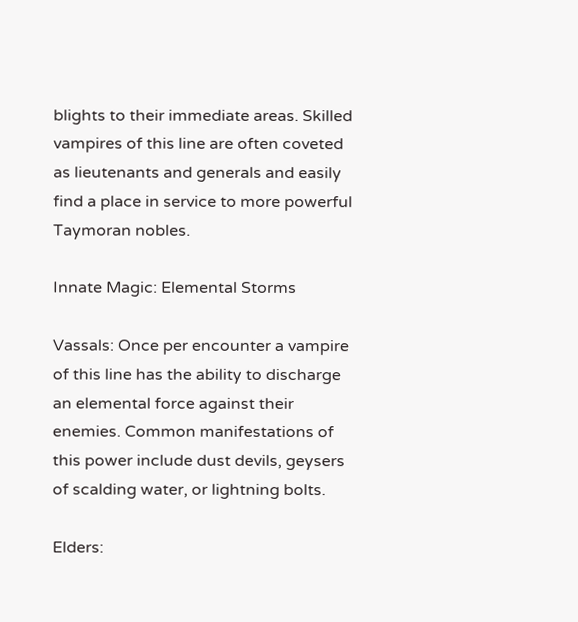blights to their immediate areas. Skilled vampires of this line are often coveted as lieutenants and generals and easily find a place in service to more powerful Taymoran nobles.

Innate Magic: Elemental Storms

Vassals: Once per encounter a vampire of this line has the ability to discharge an elemental force against their enemies. Common manifestations of this power include dust devils, geysers of scalding water, or lightning bolts.

Elders: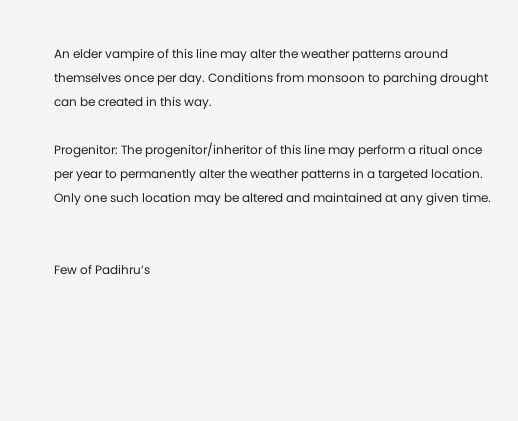An elder vampire of this line may alter the weather patterns around themselves once per day. Conditions from monsoon to parching drought can be created in this way.

Progenitor: The progenitor/inheritor of this line may perform a ritual once per year to permanently alter the weather patterns in a targeted location. Only one such location may be altered and maintained at any given time.


Few of Padihru’s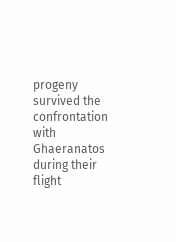progeny survived the confrontation with Ghaeranatos during their flight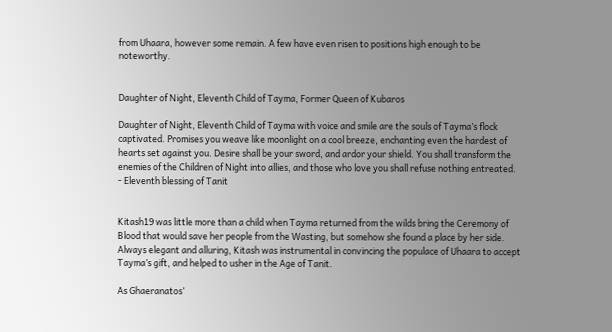from Uhaara, however some remain. A few have even risen to positions high enough to be noteworthy.


Daughter of Night, Eleventh Child of Tayma, Former Queen of Kubaros

Daughter of Night, Eleventh Child of Tayma with voice and smile are the souls of Tayma’s flock captivated. Promises you weave like moonlight on a cool breeze, enchanting even the hardest of hearts set against you. Desire shall be your sword, and ardor your shield. You shall transform the enemies of the Children of Night into allies, and those who love you shall refuse nothing entreated.
- Eleventh blessing of Tanit


Kitash19 was little more than a child when Tayma returned from the wilds bring the Ceremony of Blood that would save her people from the Wasting, but somehow she found a place by her side. Always elegant and alluring, Kitash was instrumental in convincing the populace of Uhaara to accept Tayma’s gift, and helped to usher in the Age of Tanit.

As Ghaeranatos’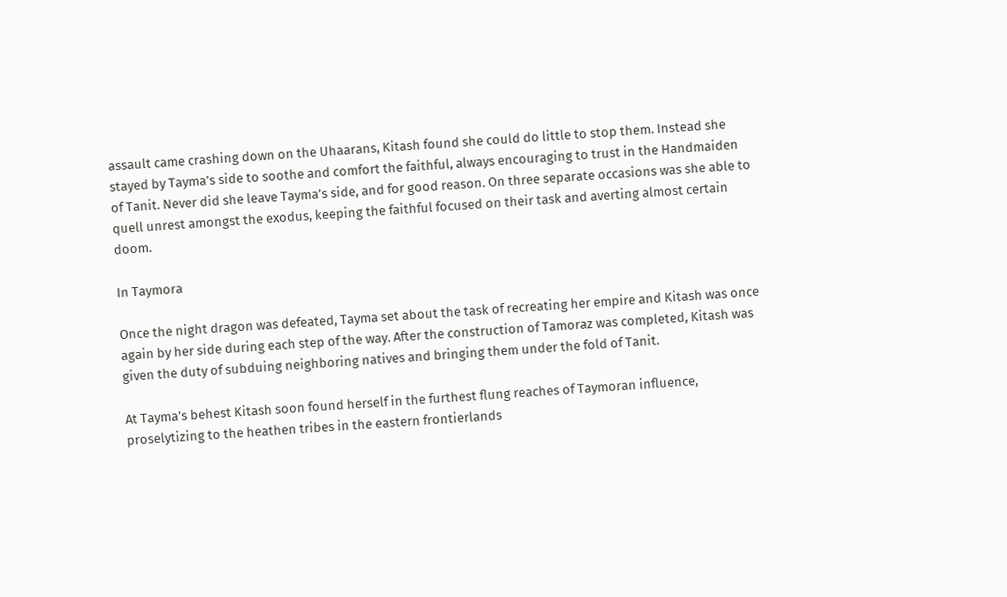assault came crashing down on the Uhaarans, Kitash found she could do little to stop them. Instead she stayed by Tayma’s side to soothe and comfort the faithful, always encouraging to trust in the Handmaiden of Tanit. Never did she leave Tayma’s side, and for good reason. On three separate occasions was she able to quell unrest amongst the exodus, keeping the faithful focused on their task and averting almost certain doom.

In Taymora

Once the night dragon was defeated, Tayma set about the task of recreating her empire and Kitash was once again by her side during each step of the way. After the construction of Tamoraz was completed, Kitash was given the duty of subduing neighboring natives and bringing them under the fold of Tanit.

At Tayma’s behest Kitash soon found herself in the furthest flung reaches of Taymoran influence, proselytizing to the heathen tribes in the eastern frontierlands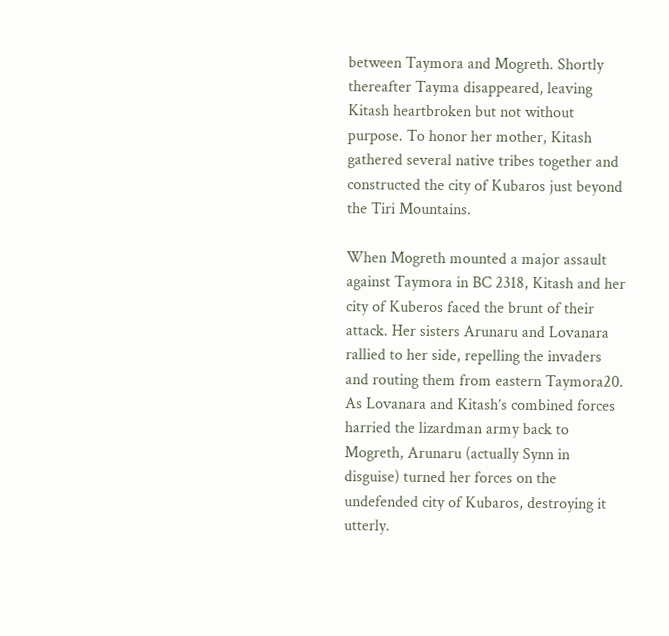between Taymora and Mogreth. Shortly thereafter Tayma disappeared, leaving Kitash heartbroken but not without purpose. To honor her mother, Kitash gathered several native tribes together and constructed the city of Kubaros just beyond the Tiri Mountains.

When Mogreth mounted a major assault against Taymora in BC 2318, Kitash and her city of Kuberos faced the brunt of their attack. Her sisters Arunaru and Lovanara rallied to her side, repelling the invaders and routing them from eastern Taymora20. As Lovanara and Kitash’s combined forces harried the lizardman army back to Mogreth, Arunaru (actually Synn in disguise) turned her forces on the undefended city of Kubaros, destroying it utterly.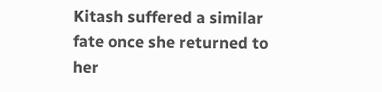Kitash suffered a similar fate once she returned to her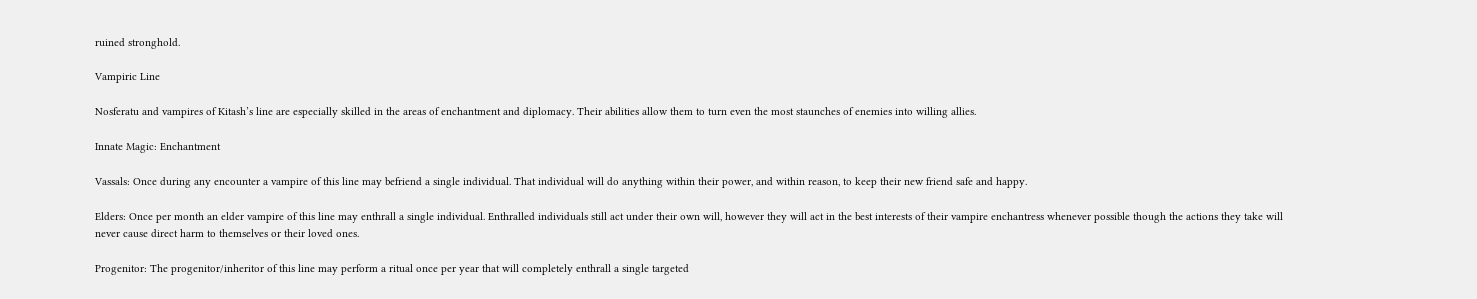ruined stronghold.

Vampiric Line

Nosferatu and vampires of Kitash’s line are especially skilled in the areas of enchantment and diplomacy. Their abilities allow them to turn even the most staunches of enemies into willing allies.

Innate Magic: Enchantment

Vassals: Once during any encounter a vampire of this line may befriend a single individual. That individual will do anything within their power, and within reason, to keep their new friend safe and happy.

Elders: Once per month an elder vampire of this line may enthrall a single individual. Enthralled individuals still act under their own will, however they will act in the best interests of their vampire enchantress whenever possible though the actions they take will never cause direct harm to themselves or their loved ones.

Progenitor: The progenitor/inheritor of this line may perform a ritual once per year that will completely enthrall a single targeted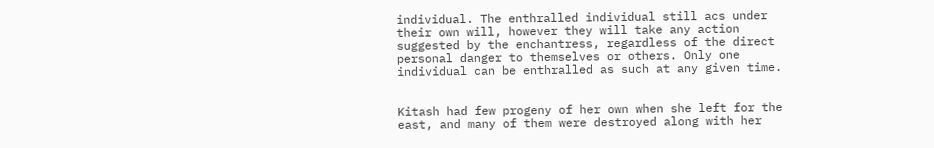individual. The enthralled individual still acs under their own will, however they will take any action suggested by the enchantress, regardless of the direct personal danger to themselves or others. Only one individual can be enthralled as such at any given time.


Kitash had few progeny of her own when she left for the east, and many of them were destroyed along with her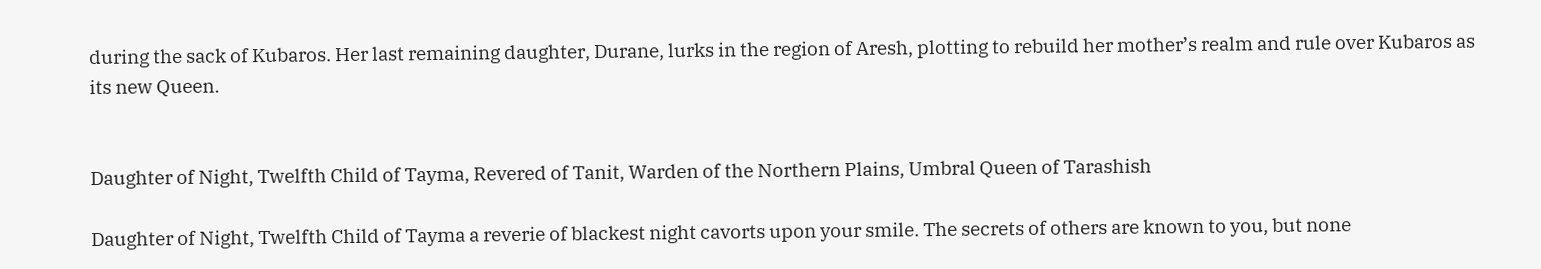during the sack of Kubaros. Her last remaining daughter, Durane, lurks in the region of Aresh, plotting to rebuild her mother’s realm and rule over Kubaros as its new Queen.


Daughter of Night, Twelfth Child of Tayma, Revered of Tanit, Warden of the Northern Plains, Umbral Queen of Tarashish

Daughter of Night, Twelfth Child of Tayma a reverie of blackest night cavorts upon your smile. The secrets of others are known to you, but none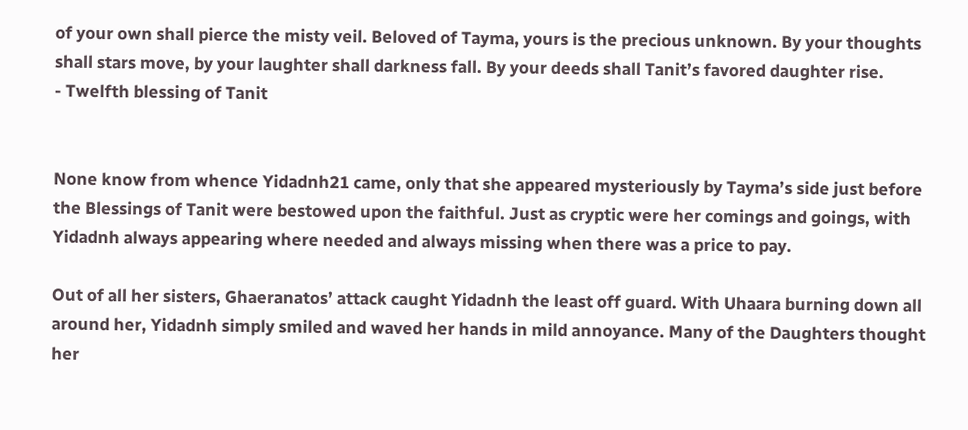of your own shall pierce the misty veil. Beloved of Tayma, yours is the precious unknown. By your thoughts shall stars move, by your laughter shall darkness fall. By your deeds shall Tanit’s favored daughter rise.
- Twelfth blessing of Tanit


None know from whence Yidadnh21 came, only that she appeared mysteriously by Tayma’s side just before the Blessings of Tanit were bestowed upon the faithful. Just as cryptic were her comings and goings, with Yidadnh always appearing where needed and always missing when there was a price to pay.

Out of all her sisters, Ghaeranatos’ attack caught Yidadnh the least off guard. With Uhaara burning down all around her, Yidadnh simply smiled and waved her hands in mild annoyance. Many of the Daughters thought her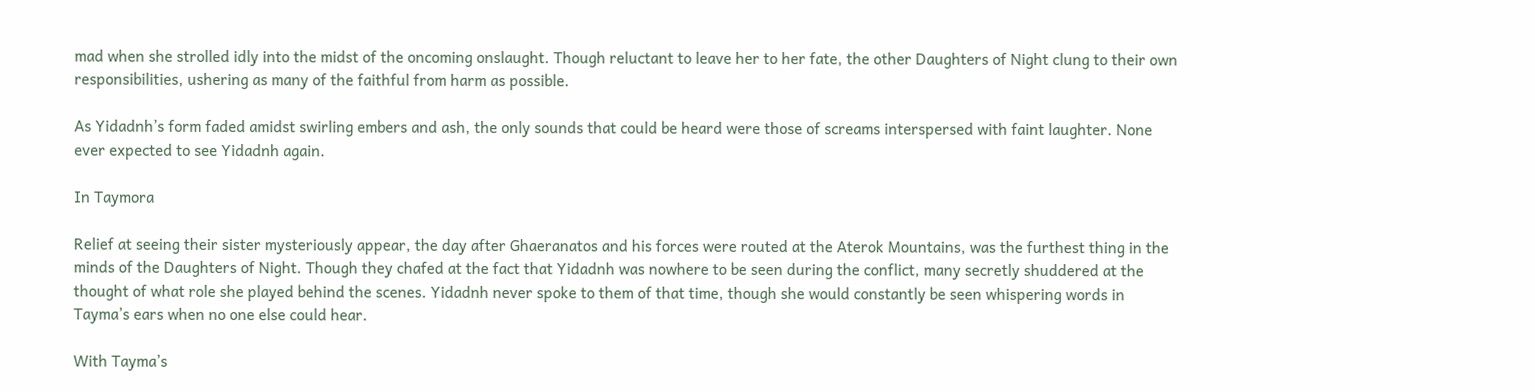mad when she strolled idly into the midst of the oncoming onslaught. Though reluctant to leave her to her fate, the other Daughters of Night clung to their own responsibilities, ushering as many of the faithful from harm as possible.

As Yidadnh’s form faded amidst swirling embers and ash, the only sounds that could be heard were those of screams interspersed with faint laughter. None ever expected to see Yidadnh again.

In Taymora

Relief at seeing their sister mysteriously appear, the day after Ghaeranatos and his forces were routed at the Aterok Mountains, was the furthest thing in the minds of the Daughters of Night. Though they chafed at the fact that Yidadnh was nowhere to be seen during the conflict, many secretly shuddered at the thought of what role she played behind the scenes. Yidadnh never spoke to them of that time, though she would constantly be seen whispering words in Tayma’s ears when no one else could hear.

With Tayma’s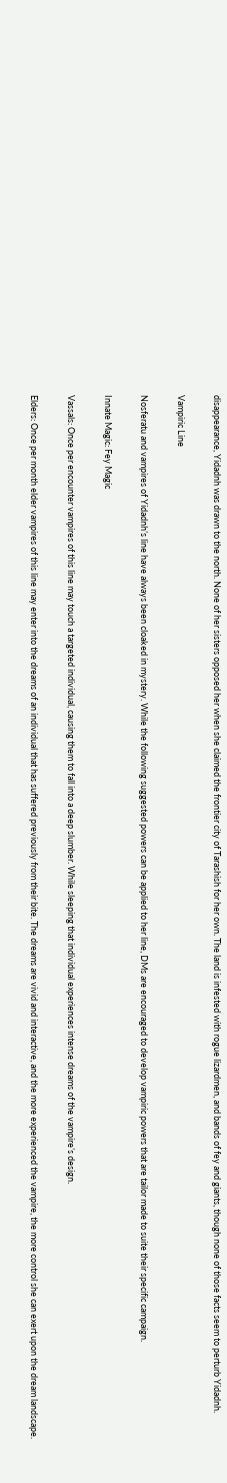disappearance, Yidadnh was drawn to the north. None of her sisters opposed her when she claimed the frontier city of Tarashish for her own. The land is infested with rogue lizardmen, and bands of fey and giants, though none of those facts seem to perturb Yidadnh.

Vampiric Line

Nosferatu and vampires of Yidadnh’s line have always been cloaked in mystery. While the following suggested powers can be applied to her line, DMs are encouraged to develop vampiric powers that are tailor made to suite their specific campaign.

Innate Magic: Fey Magic

Vassals: Once per encounter vampires of this line may touch a targeted individual, causing them to fall into a deep slumber. While sleeping that individual experiences intense dreams of the vampire’s design.

Elders: Once per month elder vampires of this line may enter into the dreams of an individual that has suffered previously from their bite. The dreams are vivid and interactive, and the more experienced the vampire, the more control she can exert upon the dream landscape.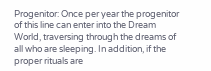Progenitor: Once per year the progenitor of this line can enter into the Dream World, traversing through the dreams of all who are sleeping. In addition, if the proper rituals are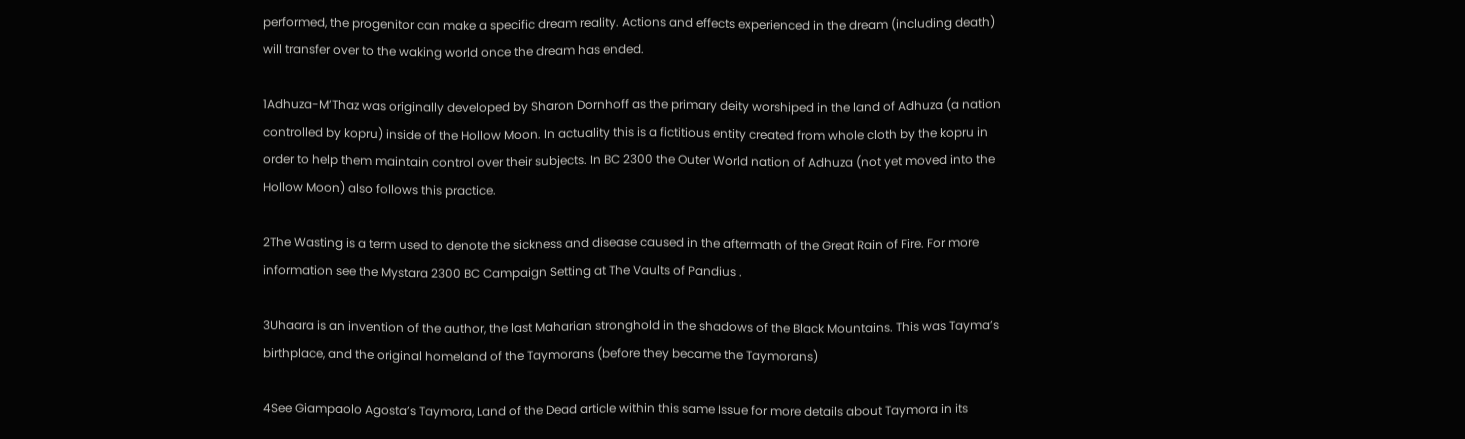performed, the progenitor can make a specific dream reality. Actions and effects experienced in the dream (including death) will transfer over to the waking world once the dream has ended.

1Adhuza-M’Thaz was originally developed by Sharon Dornhoff as the primary deity worshiped in the land of Adhuza (a nation controlled by kopru) inside of the Hollow Moon. In actuality this is a fictitious entity created from whole cloth by the kopru in order to help them maintain control over their subjects. In BC 2300 the Outer World nation of Adhuza (not yet moved into the Hollow Moon) also follows this practice.

2The Wasting is a term used to denote the sickness and disease caused in the aftermath of the Great Rain of Fire. For more information see the Mystara 2300 BC Campaign Setting at The Vaults of Pandius .

3Uhaara is an invention of the author, the last Maharian stronghold in the shadows of the Black Mountains. This was Tayma’s birthplace, and the original homeland of the Taymorans (before they became the Taymorans)

4See Giampaolo Agosta’s Taymora, Land of the Dead article within this same Issue for more details about Taymora in its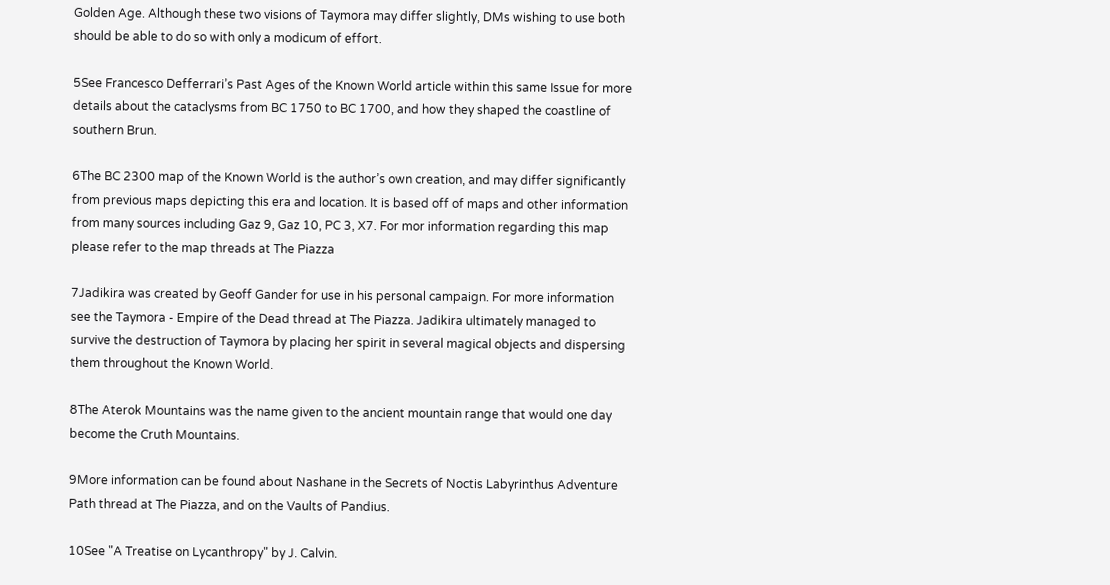Golden Age. Although these two visions of Taymora may differ slightly, DMs wishing to use both should be able to do so with only a modicum of effort.

5See Francesco Defferrari’s Past Ages of the Known World article within this same Issue for more details about the cataclysms from BC 1750 to BC 1700, and how they shaped the coastline of southern Brun.

6The BC 2300 map of the Known World is the author’s own creation, and may differ significantly from previous maps depicting this era and location. It is based off of maps and other information from many sources including Gaz 9, Gaz 10, PC 3, X7. For mor information regarding this map please refer to the map threads at The Piazza

7Jadikira was created by Geoff Gander for use in his personal campaign. For more information see the Taymora - Empire of the Dead thread at The Piazza. Jadikira ultimately managed to survive the destruction of Taymora by placing her spirit in several magical objects and dispersing them throughout the Known World.

8The Aterok Mountains was the name given to the ancient mountain range that would one day become the Cruth Mountains.

9More information can be found about Nashane in the Secrets of Noctis Labyrinthus Adventure Path thread at The Piazza, and on the Vaults of Pandius.

10See "A Treatise on Lycanthropy" by J. Calvin.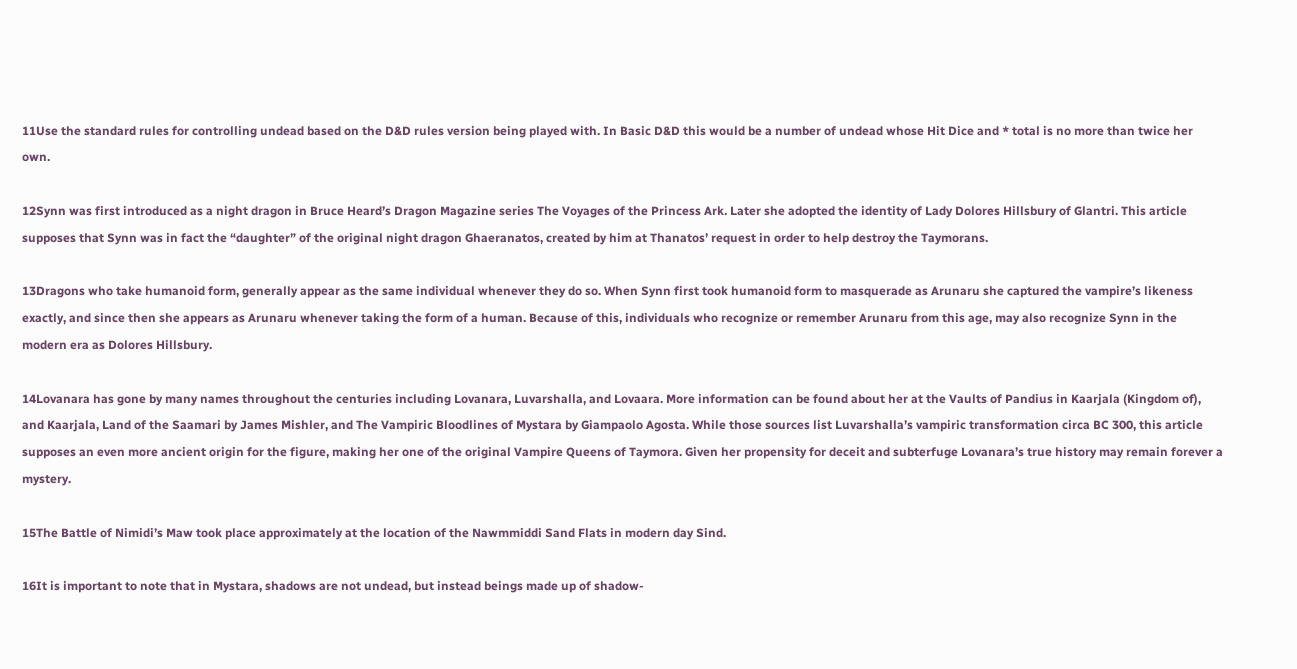11Use the standard rules for controlling undead based on the D&D rules version being played with. In Basic D&D this would be a number of undead whose Hit Dice and * total is no more than twice her own.

12Synn was first introduced as a night dragon in Bruce Heard’s Dragon Magazine series The Voyages of the Princess Ark. Later she adopted the identity of Lady Dolores Hillsbury of Glantri. This article supposes that Synn was in fact the “daughter” of the original night dragon Ghaeranatos, created by him at Thanatos’ request in order to help destroy the Taymorans.

13Dragons who take humanoid form, generally appear as the same individual whenever they do so. When Synn first took humanoid form to masquerade as Arunaru she captured the vampire’s likeness exactly, and since then she appears as Arunaru whenever taking the form of a human. Because of this, individuals who recognize or remember Arunaru from this age, may also recognize Synn in the modern era as Dolores Hillsbury.

14Lovanara has gone by many names throughout the centuries including Lovanara, Luvarshalla, and Lovaara. More information can be found about her at the Vaults of Pandius in Kaarjala (Kingdom of), and Kaarjala, Land of the Saamari by James Mishler, and The Vampiric Bloodlines of Mystara by Giampaolo Agosta. While those sources list Luvarshalla’s vampiric transformation circa BC 300, this article supposes an even more ancient origin for the figure, making her one of the original Vampire Queens of Taymora. Given her propensity for deceit and subterfuge Lovanara’s true history may remain forever a mystery.

15The Battle of Nimidi’s Maw took place approximately at the location of the Nawmmiddi Sand Flats in modern day Sind.

16It is important to note that in Mystara, shadows are not undead, but instead beings made up of shadow-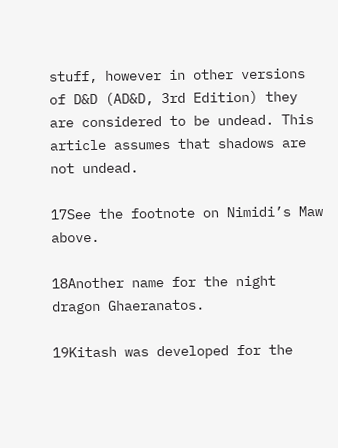stuff, however in other versions of D&D (AD&D, 3rd Edition) they are considered to be undead. This article assumes that shadows are not undead.

17See the footnote on Nimidi’s Maw above.

18Another name for the night dragon Ghaeranatos.

19Kitash was developed for the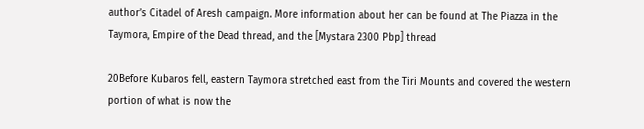author’s Citadel of Aresh campaign. More information about her can be found at The Piazza in the Taymora, Empire of the Dead thread, and the [Mystara 2300 Pbp] thread

20Before Kubaros fell, eastern Taymora stretched east from the Tiri Mounts and covered the western portion of what is now the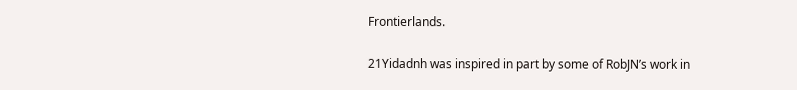Frontierlands.

21Yidadnh was inspired in part by some of RobJN’s work in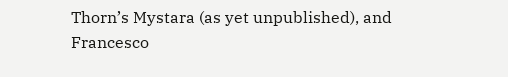Thorn’s Mystara (as yet unpublished), and Francesco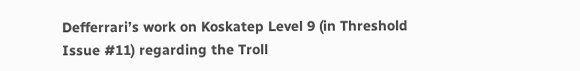Defferrari’s work on Koskatep Level 9 (in Threshold Issue #11) regarding the Troll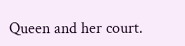Queen and her court.